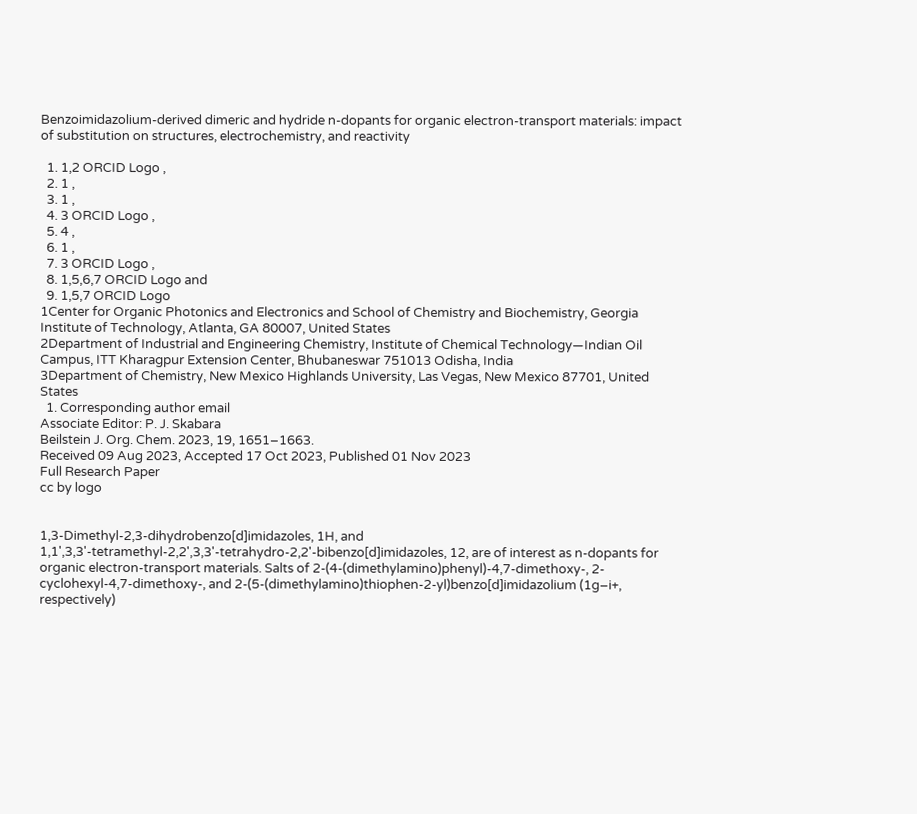Benzoimidazolium-derived dimeric and hydride n-dopants for organic electron-transport materials: impact of substitution on structures, electrochemistry, and reactivity

  1. 1,2 ORCID Logo ,
  2. 1 ,
  3. 1 ,
  4. 3 ORCID Logo ,
  5. 4 ,
  6. 1 ,
  7. 3 ORCID Logo ,
  8. 1,5,6,7 ORCID Logo and
  9. 1,5,7 ORCID Logo
1Center for Organic Photonics and Electronics and School of Chemistry and Biochemistry, Georgia Institute of Technology, Atlanta, GA 80007, United States
2Department of Industrial and Engineering Chemistry, Institute of Chemical Technology—Indian Oil Campus, ITT Kharagpur Extension Center, Bhubaneswar 751013 Odisha, India
3Department of Chemistry, New Mexico Highlands University, Las Vegas, New Mexico 87701, United States
  1. Corresponding author email
Associate Editor: P. J. Skabara
Beilstein J. Org. Chem. 2023, 19, 1651–1663.
Received 09 Aug 2023, Accepted 17 Oct 2023, Published 01 Nov 2023
Full Research Paper
cc by logo


1,3-Dimethyl-2,3-dihydrobenzo[d]imidazoles, 1H, and 1,1',3,3'-tetramethyl-2,2',3,3'-tetrahydro-2,2'-bibenzo[d]imidazoles, 12, are of interest as n-dopants for organic electron-transport materials. Salts of 2-(4-(dimethylamino)phenyl)-4,7-dimethoxy-, 2-cyclohexyl-4,7-dimethoxy-, and 2-(5-(dimethylamino)thiophen-2-yl)benzo[d]imidazolium (1g–i+, respectively)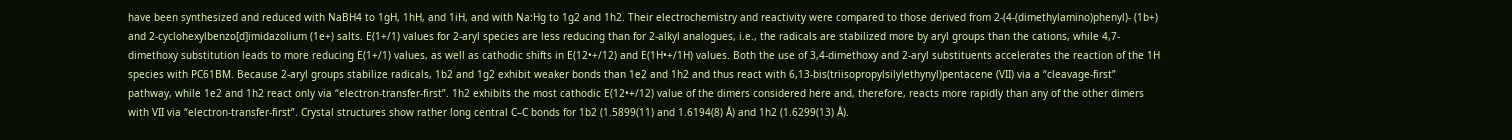have been synthesized and reduced with NaBH4 to 1gH, 1hH, and 1iH, and with Na:Hg to 1g2 and 1h2. Their electrochemistry and reactivity were compared to those derived from 2-(4-(dimethylamino)phenyl)- (1b+) and 2-cyclohexylbenzo[d]imidazolium (1e+) salts. E(1+/1) values for 2-aryl species are less reducing than for 2-alkyl analogues, i.e., the radicals are stabilized more by aryl groups than the cations, while 4,7-dimethoxy substitution leads to more reducing E(1+/1) values, as well as cathodic shifts in E(12•+/12) and E(1H•+/1H) values. Both the use of 3,4-dimethoxy and 2-aryl substituents accelerates the reaction of the 1H species with PC61BM. Because 2-aryl groups stabilize radicals, 1b2 and 1g2 exhibit weaker bonds than 1e2 and 1h2 and thus react with 6,13-bis(triisopropylsilylethynyl)pentacene (VII) via a “cleavage-first” pathway, while 1e2 and 1h2 react only via “electron-transfer-first”. 1h2 exhibits the most cathodic E(12•+/12) value of the dimers considered here and, therefore, reacts more rapidly than any of the other dimers with VII via “electron-transfer-first”. Crystal structures show rather long central C–C bonds for 1b2 (1.5899(11) and 1.6194(8) Å) and 1h2 (1.6299(13) Å).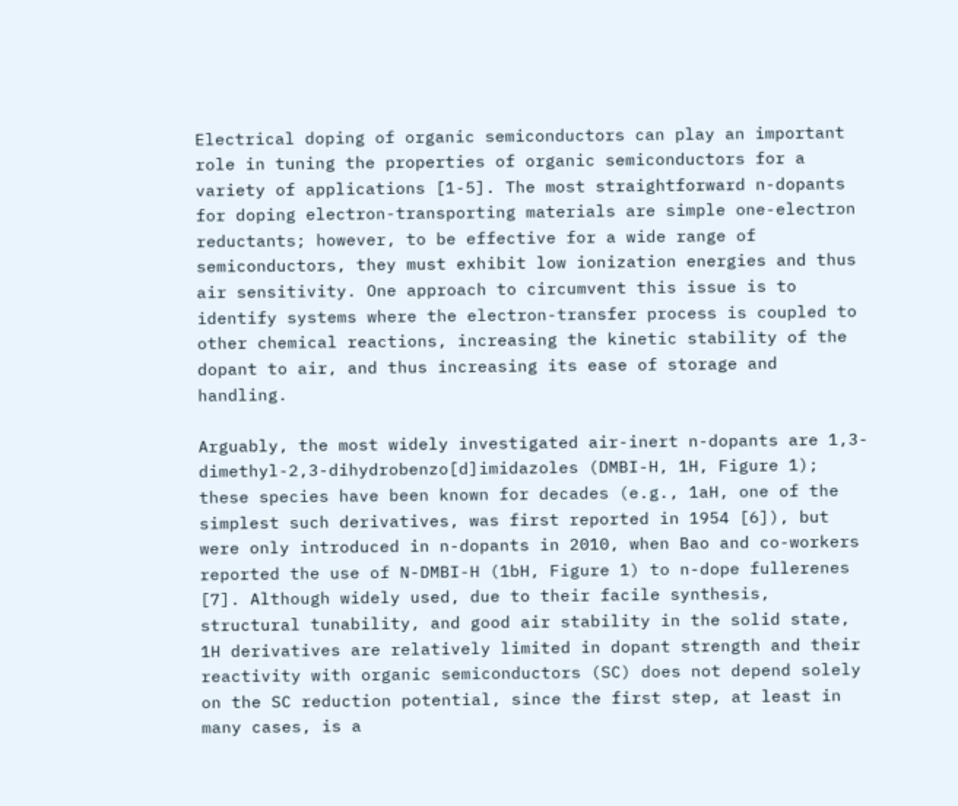Electrical doping of organic semiconductors can play an important role in tuning the properties of organic semiconductors for a variety of applications [1-5]. The most straightforward n-dopants for doping electron-transporting materials are simple one-electron reductants; however, to be effective for a wide range of semiconductors, they must exhibit low ionization energies and thus air sensitivity. One approach to circumvent this issue is to identify systems where the electron-transfer process is coupled to other chemical reactions, increasing the kinetic stability of the dopant to air, and thus increasing its ease of storage and handling.

Arguably, the most widely investigated air-inert n-dopants are 1,3-dimethyl-2,3-dihydrobenzo[d]imidazoles (DMBI-H, 1H, Figure 1); these species have been known for decades (e.g., 1aH, one of the simplest such derivatives, was first reported in 1954 [6]), but were only introduced in n-dopants in 2010, when Bao and co-workers reported the use of N-DMBI-H (1bH, Figure 1) to n-dope fullerenes [7]. Although widely used, due to their facile synthesis, structural tunability, and good air stability in the solid state, 1H derivatives are relatively limited in dopant strength and their reactivity with organic semiconductors (SC) does not depend solely on the SC reduction potential, since the first step, at least in many cases, is a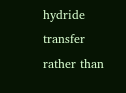hydride transfer rather than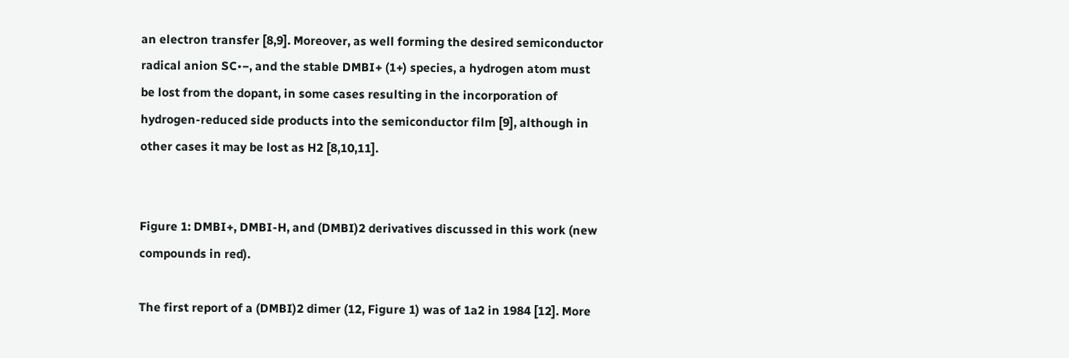an electron transfer [8,9]. Moreover, as well forming the desired semiconductor radical anion SC•−, and the stable DMBI+ (1+) species, a hydrogen atom must be lost from the dopant, in some cases resulting in the incorporation of hydrogen-reduced side products into the semiconductor film [9], although in other cases it may be lost as H2 [8,10,11].


Figure 1: DMBI+, DMBI-H, and (DMBI)2 derivatives discussed in this work (new compounds in red).

The first report of a (DMBI)2 dimer (12, Figure 1) was of 1a2 in 1984 [12]. More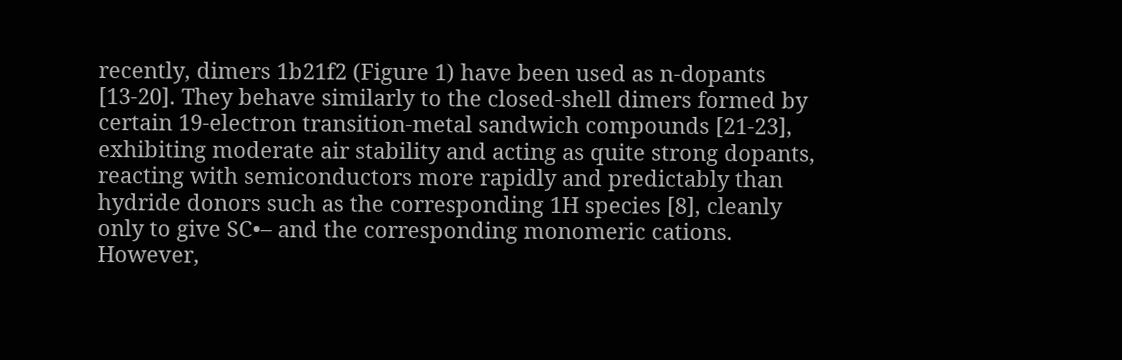recently, dimers 1b21f2 (Figure 1) have been used as n-dopants [13-20]. They behave similarly to the closed-shell dimers formed by certain 19-electron transition-metal sandwich compounds [21-23], exhibiting moderate air stability and acting as quite strong dopants, reacting with semiconductors more rapidly and predictably than hydride donors such as the corresponding 1H species [8], cleanly only to give SC•– and the corresponding monomeric cations. However,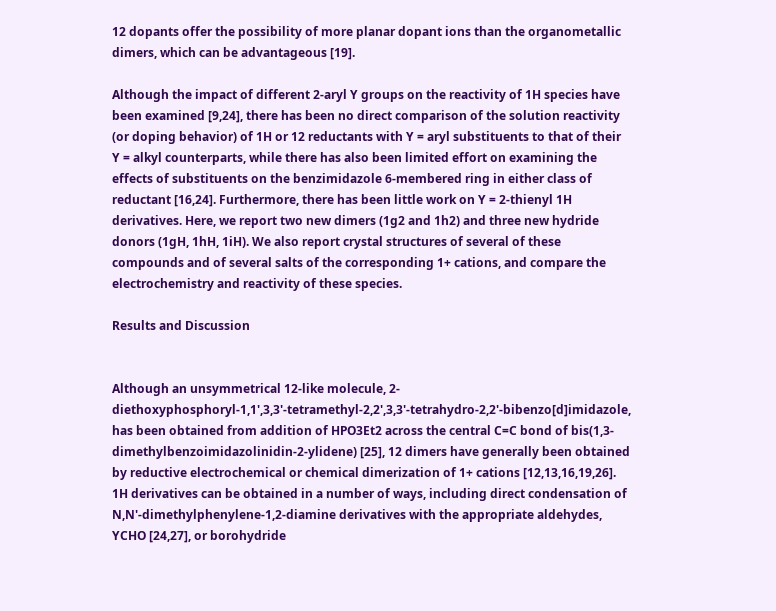12 dopants offer the possibility of more planar dopant ions than the organometallic dimers, which can be advantageous [19].

Although the impact of different 2-aryl Y groups on the reactivity of 1H species have been examined [9,24], there has been no direct comparison of the solution reactivity (or doping behavior) of 1H or 12 reductants with Y = aryl substituents to that of their Y = alkyl counterparts, while there has also been limited effort on examining the effects of substituents on the benzimidazole 6-membered ring in either class of reductant [16,24]. Furthermore, there has been little work on Y = 2-thienyl 1H derivatives. Here, we report two new dimers (1g2 and 1h2) and three new hydride donors (1gH, 1hH, 1iH). We also report crystal structures of several of these compounds and of several salts of the corresponding 1+ cations, and compare the electrochemistry and reactivity of these species.

Results and Discussion


Although an unsymmetrical 12-like molecule, 2-diethoxyphosphoryl-1,1',3,3'-tetramethyl-2,2',3,3'-tetrahydro-2,2'-bibenzo[d]imidazole, has been obtained from addition of HPO3Et2 across the central C=C bond of bis(1,3-dimethylbenzoimidazolinidin-2-ylidene) [25], 12 dimers have generally been obtained by reductive electrochemical or chemical dimerization of 1+ cations [12,13,16,19,26]. 1H derivatives can be obtained in a number of ways, including direct condensation of N,N'-dimethylphenylene-1,2-diamine derivatives with the appropriate aldehydes, YCHO [24,27], or borohydride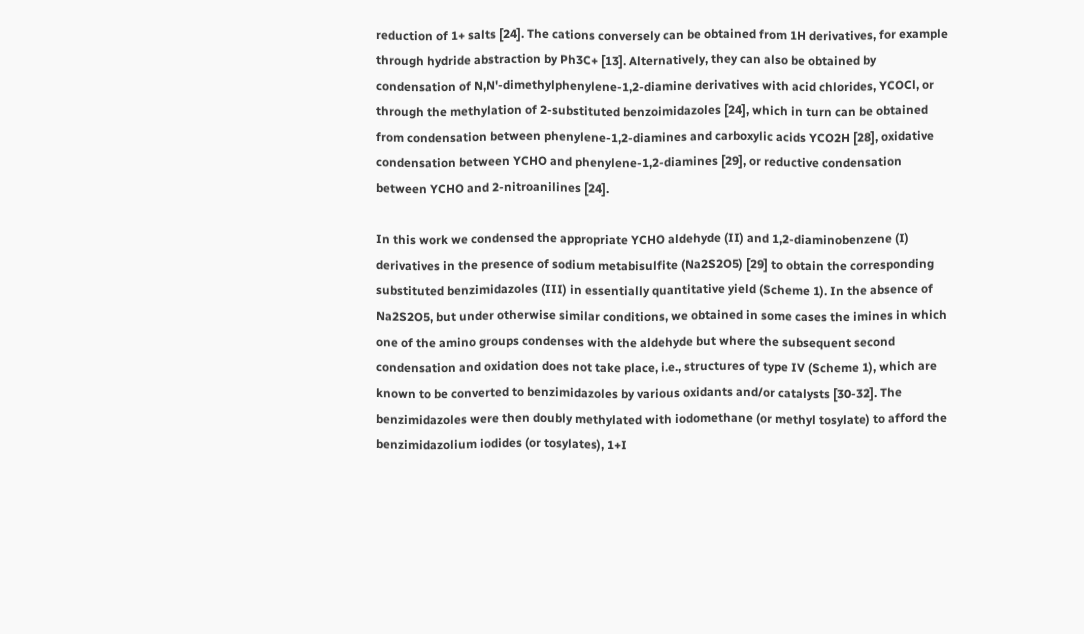reduction of 1+ salts [24]. The cations conversely can be obtained from 1H derivatives, for example through hydride abstraction by Ph3C+ [13]. Alternatively, they can also be obtained by condensation of N,N'-dimethylphenylene-1,2-diamine derivatives with acid chlorides, YCOCl, or through the methylation of 2-substituted benzoimidazoles [24], which in turn can be obtained from condensation between phenylene-1,2-diamines and carboxylic acids YCO2H [28], oxidative condensation between YCHO and phenylene-1,2-diamines [29], or reductive condensation between YCHO and 2-nitroanilines [24].

In this work we condensed the appropriate YCHO aldehyde (II) and 1,2-diaminobenzene (I) derivatives in the presence of sodium metabisulfite (Na2S2O5) [29] to obtain the corresponding substituted benzimidazoles (III) in essentially quantitative yield (Scheme 1). In the absence of Na2S2O5, but under otherwise similar conditions, we obtained in some cases the imines in which one of the amino groups condenses with the aldehyde but where the subsequent second condensation and oxidation does not take place, i.e., structures of type IV (Scheme 1), which are known to be converted to benzimidazoles by various oxidants and/or catalysts [30-32]. The benzimidazoles were then doubly methylated with iodomethane (or methyl tosylate) to afford the benzimidazolium iodides (or tosylates), 1+I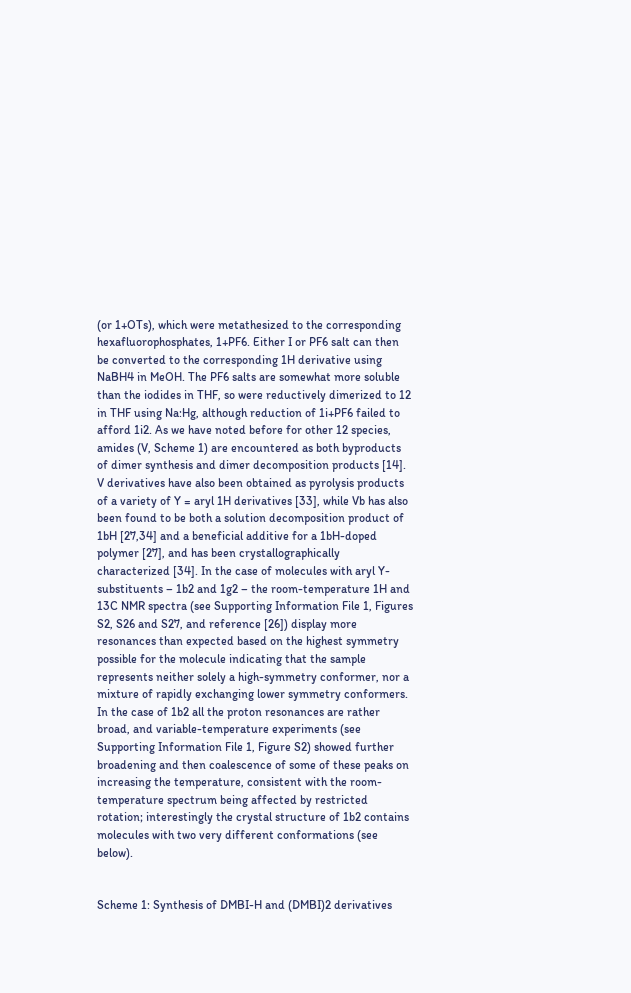(or 1+OTs), which were metathesized to the corresponding hexafluorophosphates, 1+PF6. Either I or PF6 salt can then be converted to the corresponding 1H derivative using NaBH4 in MeOH. The PF6 salts are somewhat more soluble than the iodides in THF, so were reductively dimerized to 12 in THF using Na:Hg, although reduction of 1i+PF6 failed to afford 1i2. As we have noted before for other 12 species, amides (V, Scheme 1) are encountered as both byproducts of dimer synthesis and dimer decomposition products [14]. V derivatives have also been obtained as pyrolysis products of a variety of Y = aryl 1H derivatives [33], while Vb has also been found to be both a solution decomposition product of 1bH [27,34] and a beneficial additive for a 1bH-doped polymer [27], and has been crystallographically characterized [34]. In the case of molecules with aryl Y-substituents – 1b2 and 1g2 – the room-temperature 1H and 13C NMR spectra (see Supporting Information File 1, Figures S2, S26 and S27, and reference [26]) display more resonances than expected based on the highest symmetry possible for the molecule indicating that the sample represents neither solely a high-symmetry conformer, nor a mixture of rapidly exchanging lower symmetry conformers. In the case of 1b2 all the proton resonances are rather broad, and variable-temperature experiments (see Supporting Information File 1, Figure S2) showed further broadening and then coalescence of some of these peaks on increasing the temperature, consistent with the room-temperature spectrum being affected by restricted rotation; interestingly the crystal structure of 1b2 contains molecules with two very different conformations (see below).


Scheme 1: Synthesis of DMBI-H and (DMBI)2 derivatives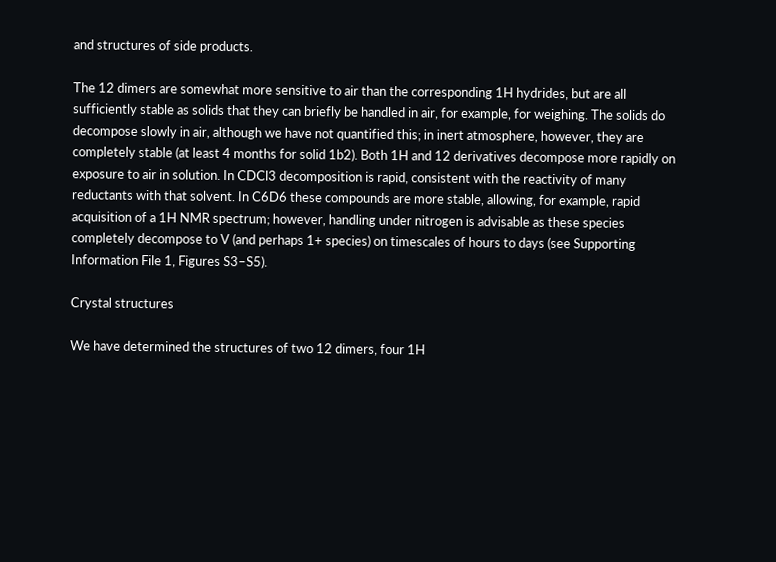and structures of side products.

The 12 dimers are somewhat more sensitive to air than the corresponding 1H hydrides, but are all sufficiently stable as solids that they can briefly be handled in air, for example, for weighing. The solids do decompose slowly in air, although we have not quantified this; in inert atmosphere, however, they are completely stable (at least 4 months for solid 1b2). Both 1H and 12 derivatives decompose more rapidly on exposure to air in solution. In CDCl3 decomposition is rapid, consistent with the reactivity of many reductants with that solvent. In C6D6 these compounds are more stable, allowing, for example, rapid acquisition of a 1H NMR spectrum; however, handling under nitrogen is advisable as these species completely decompose to V (and perhaps 1+ species) on timescales of hours to days (see Supporting Information File 1, Figures S3–S5).

Crystal structures

We have determined the structures of two 12 dimers, four 1H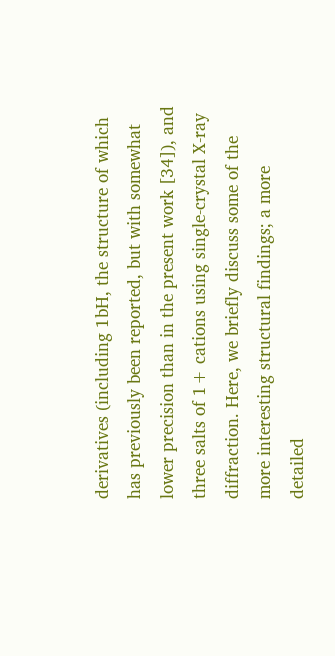derivatives (including 1bH, the structure of which has previously been reported, but with somewhat lower precision than in the present work [34]), and three salts of 1+ cations using single-crystal X-ray diffraction. Here, we briefly discuss some of the more interesting structural findings; a more detailed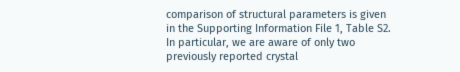comparison of structural parameters is given in the Supporting Information File 1, Table S2. In particular, we are aware of only two previously reported crystal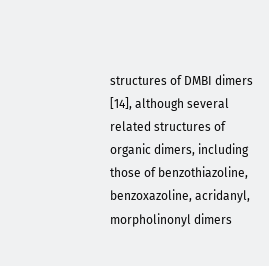structures of DMBI dimers [14], although several related structures of organic dimers, including those of benzothiazoline, benzoxazoline, acridanyl, morpholinonyl dimers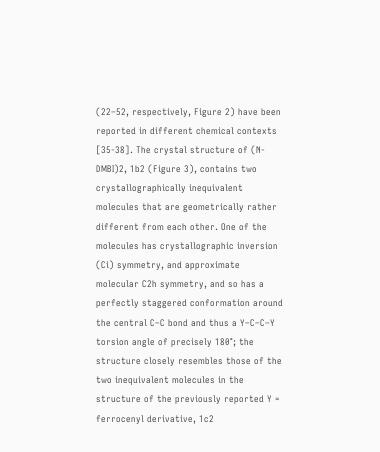(22–52, respectively, Figure 2) have been reported in different chemical contexts [35-38]. The crystal structure of (N-DMBI)2, 1b2 (Figure 3), contains two crystallographically inequivalent molecules that are geometrically rather different from each other. One of the molecules has crystallographic inversion (Ci) symmetry, and approximate molecular C2h symmetry, and so has a perfectly staggered conformation around the central C–C bond and thus a Y–C–C–Y torsion angle of precisely 180°; the structure closely resembles those of the two inequivalent molecules in the structure of the previously reported Y = ferrocenyl derivative, 1c2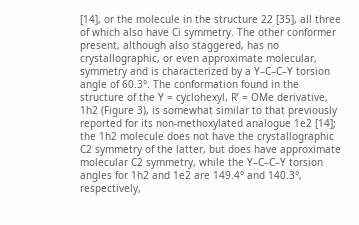[14], or the molecule in the structure 22 [35], all three of which also have Ci symmetry. The other conformer present, although also staggered, has no crystallographic, or even approximate molecular, symmetry and is characterized by a Y–C–C–Y torsion angle of 60.3°. The conformation found in the structure of the Y = cyclohexyl, R’ = OMe derivative, 1h2 (Figure 3), is somewhat similar to that previously reported for its non-methoxylated analogue 1e2 [14]; the 1h2 molecule does not have the crystallographic C2 symmetry of the latter, but does have approximate molecular C2 symmetry, while the Y–C–C–Y torsion angles for 1h2 and 1e2 are 149.4° and 140.3°, respectively,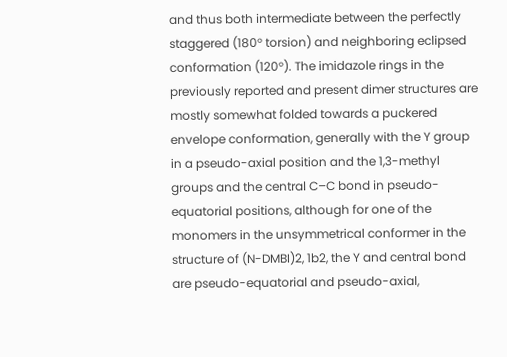and thus both intermediate between the perfectly staggered (180° torsion) and neighboring eclipsed conformation (120°). The imidazole rings in the previously reported and present dimer structures are mostly somewhat folded towards a puckered envelope conformation, generally with the Y group in a pseudo-axial position and the 1,3-methyl groups and the central C–C bond in pseudo-equatorial positions, although for one of the monomers in the unsymmetrical conformer in the structure of (N-DMBI)2, 1b2, the Y and central bond are pseudo-equatorial and pseudo-axial,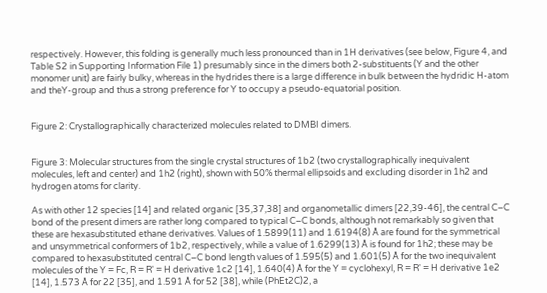respectively. However, this folding is generally much less pronounced than in 1H derivatives (see below, Figure 4, and Table S2 in Supporting Information File 1) presumably since in the dimers both 2-substituents (Y and the other monomer unit) are fairly bulky, whereas in the hydrides there is a large difference in bulk between the hydridic H-atom and theY-group and thus a strong preference for Y to occupy a pseudo-equatorial position.


Figure 2: Crystallographically characterized molecules related to DMBI dimers.


Figure 3: Molecular structures from the single crystal structures of 1b2 (two crystallographically inequivalent molecules, left and center) and 1h2 (right), shown with 50% thermal ellipsoids and excluding disorder in 1h2 and hydrogen atoms for clarity.

As with other 12 species [14] and related organic [35,37,38] and organometallic dimers [22,39-46], the central C–C bond of the present dimers are rather long compared to typical C–C bonds, although not remarkably so given that these are hexasubstituted ethane derivatives. Values of 1.5899(11) and 1.6194(8) Å are found for the symmetrical and unsymmetrical conformers of 1b2, respectively, while a value of 1.6299(13) Å is found for 1h2; these may be compared to hexasubstituted central C–C bond length values of 1.595(5) and 1.601(5) Å for the two inequivalent molecules of the Y = Fc, R = R' = H derivative 1c2 [14], 1.640(4) Å for the Y = cyclohexyl, R = R' = H derivative 1e2 [14], 1.573 Å for 22 [35], and 1.591 Å for 52 [38], while (PhEt2C)2, a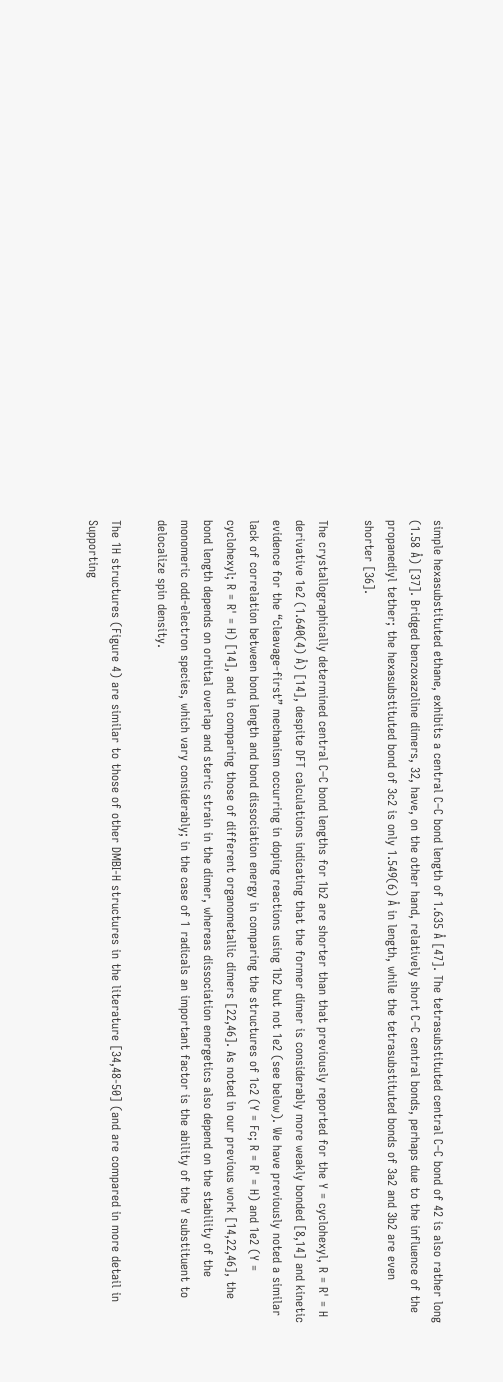simple hexasubstituted ethane, exhibits a central C–C bond length of 1.635 Å [47]. The tetrasubstituted central C–C bond of 42 is also rather long (1.58 Å) [37]. Bridged benzoxazoline dimers, 32, have, on the other hand, relatively short C–C central bonds, perhaps due to the influence of the propanediyl tether; the hexasubstituted bond of 3c2 is only 1.549(6) Å in length, while the tetrasubstituted bonds of 3a2 and 3b2 are even shorter [36].

The crystallographically determined central C–C bond lengths for 1b2 are shorter than that previously reported for the Y = cyclohexyl, R = R' = H derivative 1e2 (1.640(4) Å) [14], despite DFT calculations indicating that the former dimer is considerably more weakly bonded [8,14] and kinetic evidence for the “cleavage-first” mechanism occurring in doping reactions using 1b2 but not 1e2 (see below). We have previously noted a similar lack of correlation between bond length and bond dissociation energy in comparing the structures of 1c2 (Y = Fc; R = R' = H) and 1e2 (Y = cyclohexyl; R = R' = H) [14], and in comparing those of different organometallic dimers [22,46]. As noted in our previous work [14,22,46], the bond length depends on orbital overlap and steric strain in the dimer, whereas dissociation energetics also depend on the stability of the monomeric odd-electron species, which vary considerably; in the case of 1 radicals an important factor is the ability of the Y substituent to delocalize spin density.

The 1H structures (Figure 4) are similar to those of other DMBI-H structures in the literature [34,48-50] (and are compared in more detail in Supporting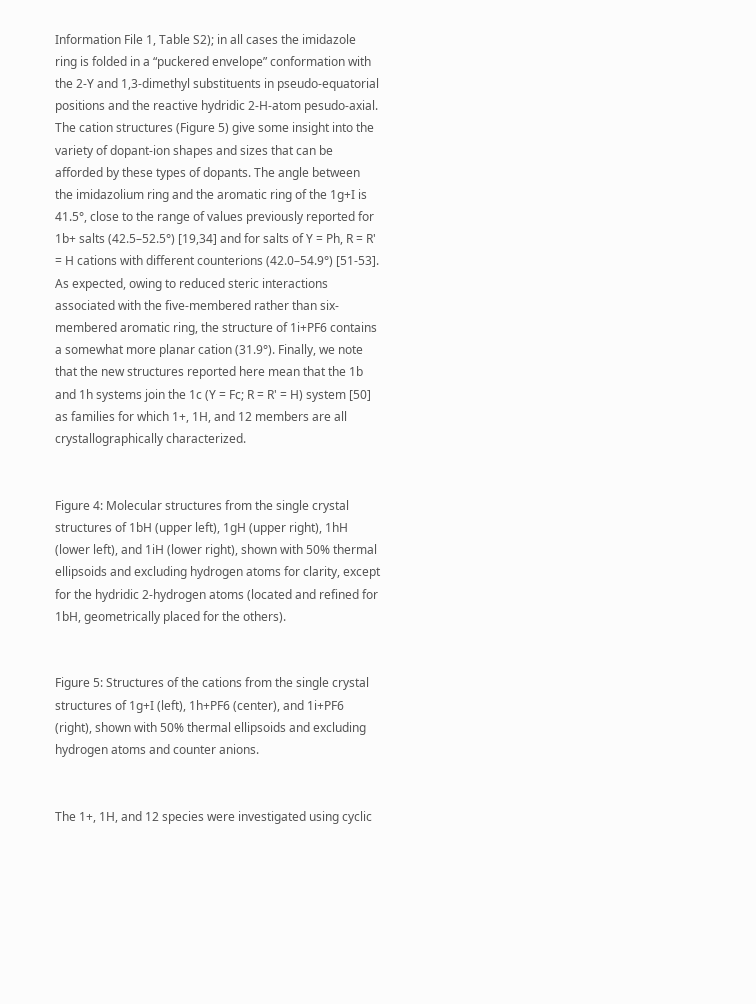Information File 1, Table S2); in all cases the imidazole ring is folded in a “puckered envelope” conformation with the 2-Y and 1,3-dimethyl substituents in pseudo-equatorial positions and the reactive hydridic 2-H-atom pesudo-axial. The cation structures (Figure 5) give some insight into the variety of dopant-ion shapes and sizes that can be afforded by these types of dopants. The angle between the imidazolium ring and the aromatic ring of the 1g+I is 41.5°, close to the range of values previously reported for 1b+ salts (42.5–52.5°) [19,34] and for salts of Y = Ph, R = R' = H cations with different counterions (42.0–54.9°) [51-53]. As expected, owing to reduced steric interactions associated with the five-membered rather than six-membered aromatic ring, the structure of 1i+PF6 contains a somewhat more planar cation (31.9°). Finally, we note that the new structures reported here mean that the 1b and 1h systems join the 1c (Y = Fc; R = R' = H) system [50] as families for which 1+, 1H, and 12 members are all crystallographically characterized.


Figure 4: Molecular structures from the single crystal structures of 1bH (upper left), 1gH (upper right), 1hH (lower left), and 1iH (lower right), shown with 50% thermal ellipsoids and excluding hydrogen atoms for clarity, except for the hydridic 2-hydrogen atoms (located and refined for 1bH, geometrically placed for the others).


Figure 5: Structures of the cations from the single crystal structures of 1g+I (left), 1h+PF6 (center), and 1i+PF6 (right), shown with 50% thermal ellipsoids and excluding hydrogen atoms and counter anions.


The 1+, 1H, and 12 species were investigated using cyclic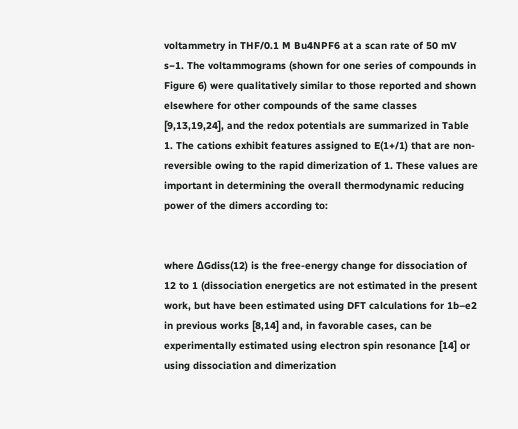voltammetry in THF/0.1 M Bu4NPF6 at a scan rate of 50 mV s−1. The voltammograms (shown for one series of compounds in Figure 6) were qualitatively similar to those reported and shown elsewhere for other compounds of the same classes [9,13,19,24], and the redox potentials are summarized in Table 1. The cations exhibit features assigned to E(1+/1) that are non-reversible owing to the rapid dimerization of 1. These values are important in determining the overall thermodynamic reducing power of the dimers according to:


where ΔGdiss(12) is the free-energy change for dissociation of 12 to 1 (dissociation energetics are not estimated in the present work, but have been estimated using DFT calculations for 1b–e2 in previous works [8,14] and, in favorable cases, can be experimentally estimated using electron spin resonance [14] or using dissociation and dimerization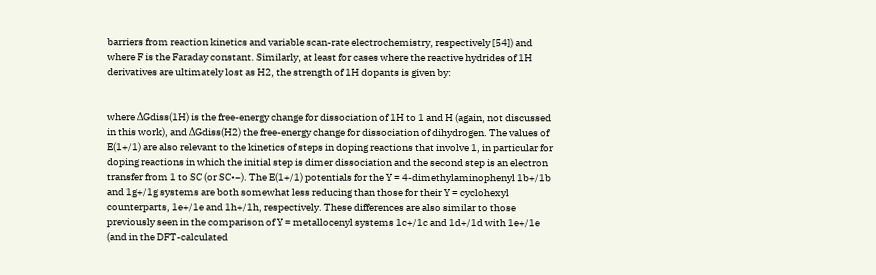barriers from reaction kinetics and variable scan-rate electrochemistry, respectively [54]) and where F is the Faraday constant. Similarly, at least for cases where the reactive hydrides of 1H derivatives are ultimately lost as H2, the strength of 1H dopants is given by:


where ΔGdiss(1H) is the free-energy change for dissociation of 1H to 1 and H (again, not discussed in this work), and ΔGdiss(H2) the free-energy change for dissociation of dihydrogen. The values of E(1+/1) are also relevant to the kinetics of steps in doping reactions that involve 1, in particular for doping reactions in which the initial step is dimer dissociation and the second step is an electron transfer from 1 to SC (or SC•−). The E(1+/1) potentials for the Y = 4-dimethylaminophenyl 1b+/1b and 1g+/1g systems are both somewhat less reducing than those for their Y = cyclohexyl counterparts, 1e+/1e and 1h+/1h, respectively. These differences are also similar to those previously seen in the comparison of Y = metallocenyl systems 1c+/1c and 1d+/1d with 1e+/1e (and in the DFT-calculated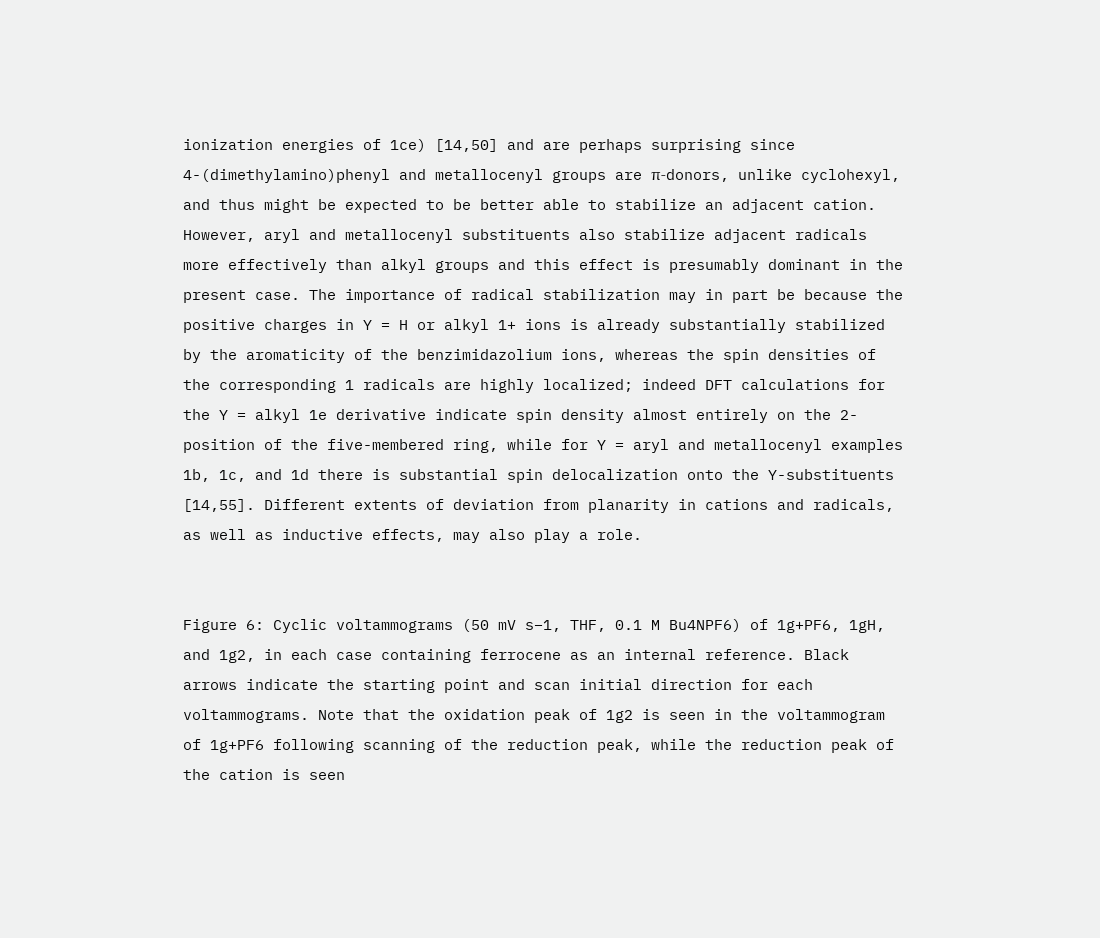ionization energies of 1ce) [14,50] and are perhaps surprising since 4-(dimethylamino)phenyl and metallocenyl groups are π-donors, unlike cyclohexyl, and thus might be expected to be better able to stabilize an adjacent cation. However, aryl and metallocenyl substituents also stabilize adjacent radicals more effectively than alkyl groups and this effect is presumably dominant in the present case. The importance of radical stabilization may in part be because the positive charges in Y = H or alkyl 1+ ions is already substantially stabilized by the aromaticity of the benzimidazolium ions, whereas the spin densities of the corresponding 1 radicals are highly localized; indeed DFT calculations for the Y = alkyl 1e derivative indicate spin density almost entirely on the 2-position of the five-membered ring, while for Y = aryl and metallocenyl examples 1b, 1c, and 1d there is substantial spin delocalization onto the Y-substituents [14,55]. Different extents of deviation from planarity in cations and radicals, as well as inductive effects, may also play a role.


Figure 6: Cyclic voltammograms (50 mV s−1, THF, 0.1 M Bu4NPF6) of 1g+PF6, 1gH, and 1g2, in each case containing ferrocene as an internal reference. Black arrows indicate the starting point and scan initial direction for each voltammograms. Note that the oxidation peak of 1g2 is seen in the voltammogram of 1g+PF6 following scanning of the reduction peak, while the reduction peak of the cation is seen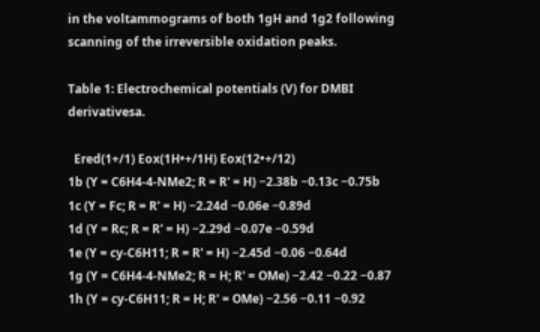in the voltammograms of both 1gH and 1g2 following scanning of the irreversible oxidation peaks.

Table 1: Electrochemical potentials (V) for DMBI derivativesa.

  Ered(1+/1) Eox(1H•+/1H) Eox(12•+/12)
1b (Y = C6H4-4-NMe2; R = R' = H) −2.38b −0.13c −0.75b
1c (Y = Fc; R = R' = H) −2.24d −0.06e −0.89d
1d (Y = Rc; R = R' = H) −2.29d −0.07e −0.59d
1e (Y = cy-C6H11; R = R' = H) −2.45d −0.06 −0.64d
1g (Y = C6H4-4-NMe2; R = H; R' = OMe) −2.42 −0.22 −0.87
1h (Y = cy-C6H11; R = H; R' = OMe) −2.56 −0.11 −0.92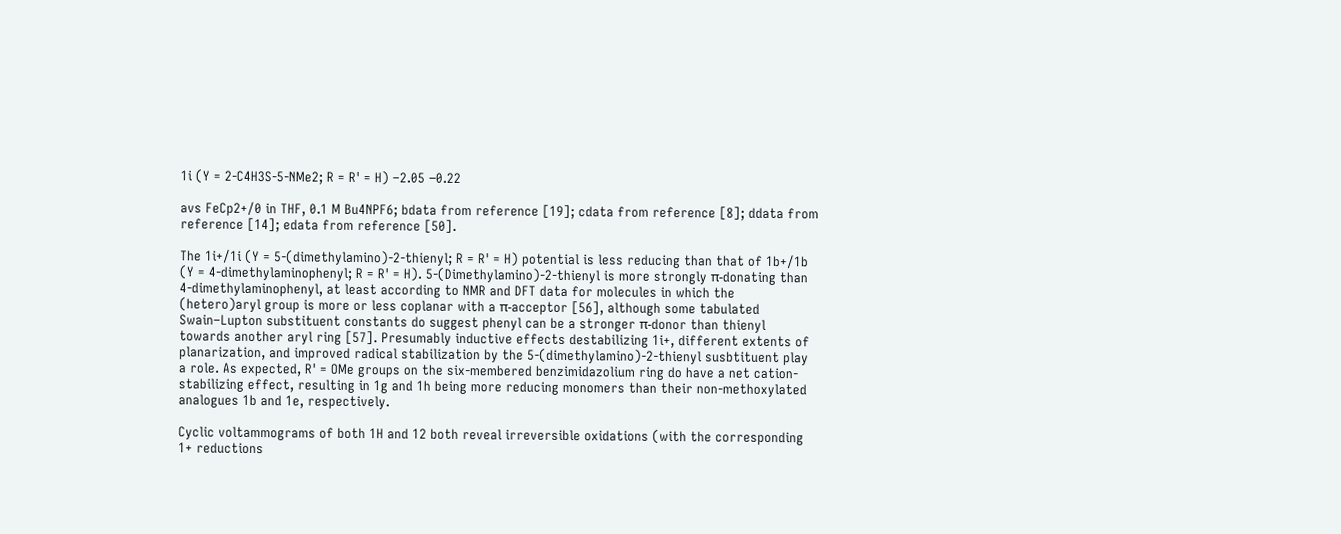1i (Y = 2-C4H3S-5-NMe2; R = R' = H) –2.05 −0.22

avs FeCp2+/0 in THF, 0.1 M Bu4NPF6; bdata from reference [19]; cdata from reference [8]; ddata from reference [14]; edata from reference [50].

The 1i+/1i (Y = 5-(dimethylamino)-2-thienyl; R = R' = H) potential is less reducing than that of 1b+/1b (Y = 4-dimethylaminophenyl; R = R' = H). 5-(Dimethylamino)-2-thienyl is more strongly π-donating than 4-dimethylaminophenyl, at least according to NMR and DFT data for molecules in which the (hetero)aryl group is more or less coplanar with a π-acceptor [56], although some tabulated Swain–Lupton substituent constants do suggest phenyl can be a stronger π-donor than thienyl towards another aryl ring [57]. Presumably inductive effects destabilizing 1i+, different extents of planarization, and improved radical stabilization by the 5-(dimethylamino)-2-thienyl susbtituent play a role. As expected, R' = OMe groups on the six-membered benzimidazolium ring do have a net cation-stabilizing effect, resulting in 1g and 1h being more reducing monomers than their non-methoxylated analogues 1b and 1e, respectively.

Cyclic voltammograms of both 1H and 12 both reveal irreversible oxidations (with the corresponding 1+ reductions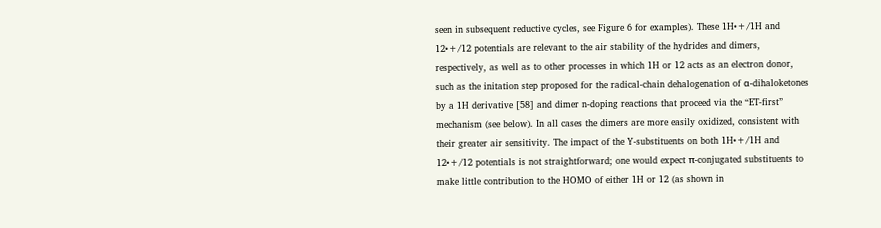seen in subsequent reductive cycles, see Figure 6 for examples). These 1H•+/1H and 12•+/12 potentials are relevant to the air stability of the hydrides and dimers, respectively, as well as to other processes in which 1H or 12 acts as an electron donor, such as the initation step proposed for the radical-chain dehalogenation of α-dihaloketones by a 1H derivative [58] and dimer n-doping reactions that proceed via the “ET-first” mechanism (see below). In all cases the dimers are more easily oxidized, consistent with their greater air sensitivity. The impact of the Y-substituents on both 1H•+/1H and 12•+/12 potentials is not straightforward; one would expect π-conjugated substituents to make little contribution to the HOMO of either 1H or 12 (as shown in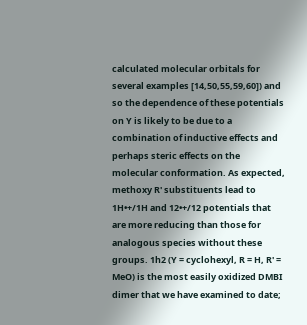calculated molecular orbitals for several examples [14,50,55,59,60]) and so the dependence of these potentials on Y is likely to be due to a combination of inductive effects and perhaps steric effects on the molecular conformation. As expected, methoxy R' substituents lead to 1H•+/1H and 12•+/12 potentials that are more reducing than those for analogous species without these groups. 1h2 (Y = cyclohexyl, R = H, R' = MeO) is the most easily oxidized DMBI dimer that we have examined to date;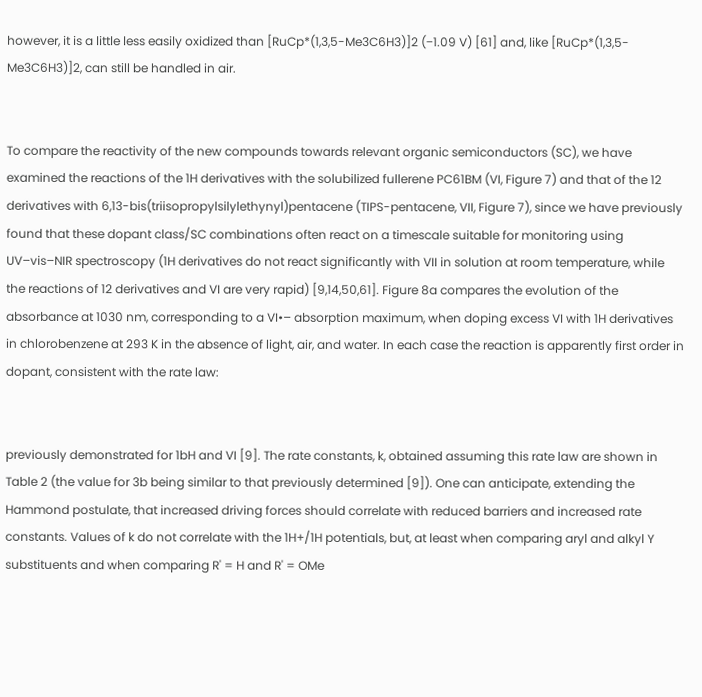however, it is a little less easily oxidized than [RuCp*(1,3,5-Me3C6H3)]2 (−1.09 V) [61] and, like [RuCp*(1,3,5-Me3C6H3)]2, can still be handled in air.


To compare the reactivity of the new compounds towards relevant organic semiconductors (SC), we have examined the reactions of the 1H derivatives with the solubilized fullerene PC61BM (VI, Figure 7) and that of the 12 derivatives with 6,13-bis(triisopropylsilylethynyl)pentacene (TIPS-pentacene, VII, Figure 7), since we have previously found that these dopant class/SC combinations often react on a timescale suitable for monitoring using UV–vis–NIR spectroscopy (1H derivatives do not react significantly with VII in solution at room temperature, while the reactions of 12 derivatives and VI are very rapid) [9,14,50,61]. Figure 8a compares the evolution of the absorbance at 1030 nm, corresponding to a VI•– absorption maximum, when doping excess VI with 1H derivatives in chlorobenzene at 293 K in the absence of light, air, and water. In each case the reaction is apparently first order in dopant, consistent with the rate law:


previously demonstrated for 1bH and VI [9]. The rate constants, k, obtained assuming this rate law are shown in Table 2 (the value for 3b being similar to that previously determined [9]). One can anticipate, extending the Hammond postulate, that increased driving forces should correlate with reduced barriers and increased rate constants. Values of k do not correlate with the 1H+/1H potentials, but, at least when comparing aryl and alkyl Y substituents and when comparing R' = H and R' = OMe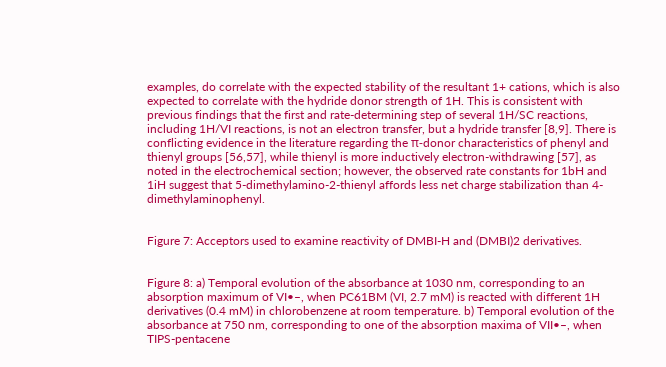examples, do correlate with the expected stability of the resultant 1+ cations, which is also expected to correlate with the hydride donor strength of 1H. This is consistent with previous findings that the first and rate-determining step of several 1H/SC reactions, including 1H/VI reactions, is not an electron transfer, but a hydride transfer [8,9]. There is conflicting evidence in the literature regarding the π-donor characteristics of phenyl and thienyl groups [56,57], while thienyl is more inductively electron-withdrawing [57], as noted in the electrochemical section; however, the observed rate constants for 1bH and 1iH suggest that 5-dimethylamino-2-thienyl affords less net charge stabilization than 4-dimethylaminophenyl.


Figure 7: Acceptors used to examine reactivity of DMBI-H and (DMBI)2 derivatives.


Figure 8: a) Temporal evolution of the absorbance at 1030 nm, corresponding to an absorption maximum of VI•–, when PC61BM (VI, 2.7 mM) is reacted with different 1H derivatives (0.4 mM) in chlorobenzene at room temperature. b) Temporal evolution of the absorbance at 750 nm, corresponding to one of the absorption maxima of VII•–, when TIPS-pentacene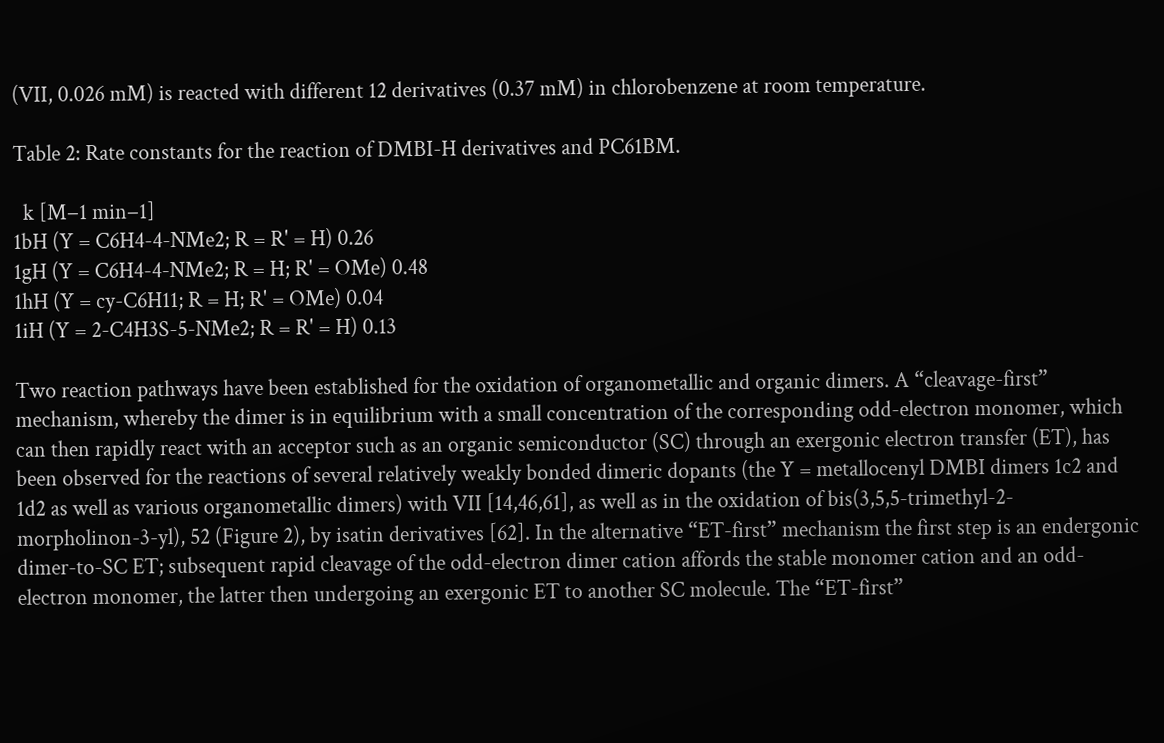(VII, 0.026 mM) is reacted with different 12 derivatives (0.37 mM) in chlorobenzene at room temperature.

Table 2: Rate constants for the reaction of DMBI-H derivatives and PC61BM.

  k [M−1 min−1]
1bH (Y = C6H4-4-NMe2; R = R' = H) 0.26
1gH (Y = C6H4-4-NMe2; R = H; R' = OMe) 0.48
1hH (Y = cy-C6H11; R = H; R' = OMe) 0.04
1iH (Y = 2-C4H3S-5-NMe2; R = R' = H) 0.13

Two reaction pathways have been established for the oxidation of organometallic and organic dimers. A “cleavage-first” mechanism, whereby the dimer is in equilibrium with a small concentration of the corresponding odd-electron monomer, which can then rapidly react with an acceptor such as an organic semiconductor (SC) through an exergonic electron transfer (ET), has been observed for the reactions of several relatively weakly bonded dimeric dopants (the Y = metallocenyl DMBI dimers 1c2 and 1d2 as well as various organometallic dimers) with VII [14,46,61], as well as in the oxidation of bis(3,5,5-trimethyl-2-morpholinon-3-yl), 52 (Figure 2), by isatin derivatives [62]. In the alternative “ET-first” mechanism the first step is an endergonic dimer-to-SC ET; subsequent rapid cleavage of the odd-electron dimer cation affords the stable monomer cation and an odd-electron monomer, the latter then undergoing an exergonic ET to another SC molecule. The “ET-first”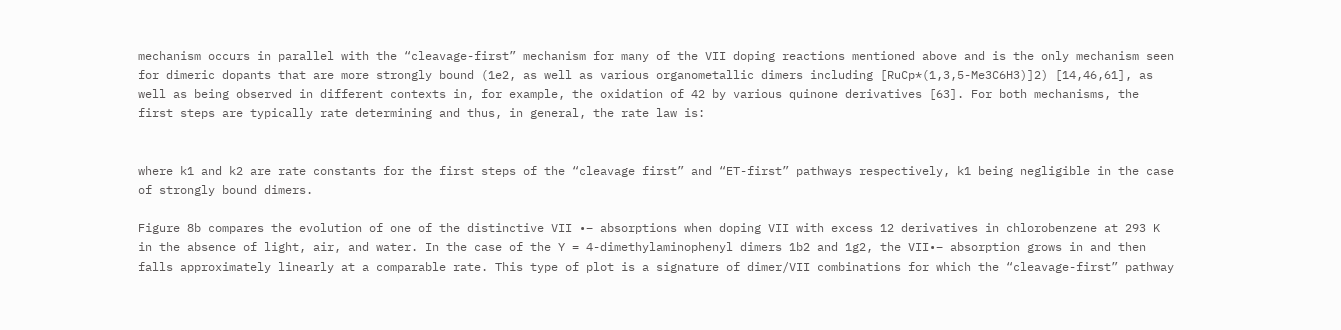mechanism occurs in parallel with the “cleavage-first” mechanism for many of the VII doping reactions mentioned above and is the only mechanism seen for dimeric dopants that are more strongly bound (1e2, as well as various organometallic dimers including [RuCp*(1,3,5-Me3C6H3)]2) [14,46,61], as well as being observed in different contexts in, for example, the oxidation of 42 by various quinone derivatives [63]. For both mechanisms, the first steps are typically rate determining and thus, in general, the rate law is:


where k1 and k2 are rate constants for the first steps of the “cleavage first” and “ET-first” pathways respectively, k1 being negligible in the case of strongly bound dimers.

Figure 8b compares the evolution of one of the distinctive VII •– absorptions when doping VII with excess 12 derivatives in chlorobenzene at 293 K in the absence of light, air, and water. In the case of the Y = 4-dimethylaminophenyl dimers 1b2 and 1g2, the VII•– absorption grows in and then falls approximately linearly at a comparable rate. This type of plot is a signature of dimer/VII combinations for which the “cleavage-first” pathway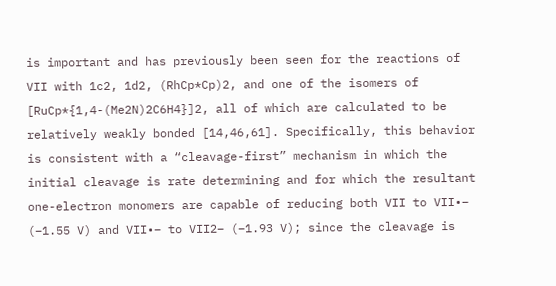is important and has previously been seen for the reactions of VII with 1c2, 1d2, (RhCp*Cp)2, and one of the isomers of [RuCp*{1,4-(Me2N)2C6H4}]2, all of which are calculated to be relatively weakly bonded [14,46,61]. Specifically, this behavior is consistent with a “cleavage-first” mechanism in which the initial cleavage is rate determining and for which the resultant one-electron monomers are capable of reducing both VII to VII•– (−1.55 V) and VII•– to VII2– (−1.93 V); since the cleavage is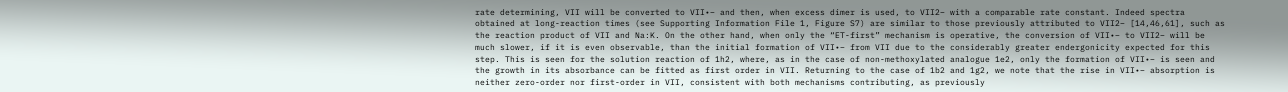rate determining, VII will be converted to VII•– and then, when excess dimer is used, to VII2– with a comparable rate constant. Indeed spectra obtained at long-reaction times (see Supporting Information File 1, Figure S7) are similar to those previously attributed to VII2– [14,46,61], such as the reaction product of VII and Na:K. On the other hand, when only the “ET-first” mechanism is operative, the conversion of VII•– to VII2– will be much slower, if it is even observable, than the initial formation of VII•– from VII due to the considerably greater endergonicity expected for this step. This is seen for the solution reaction of 1h2, where, as in the case of non-methoxylated analogue 1e2, only the formation of VII•– is seen and the growth in its absorbance can be fitted as first order in VII. Returning to the case of 1b2 and 1g2, we note that the rise in VII•– absorption is neither zero-order nor first-order in VII, consistent with both mechanisms contributing, as previously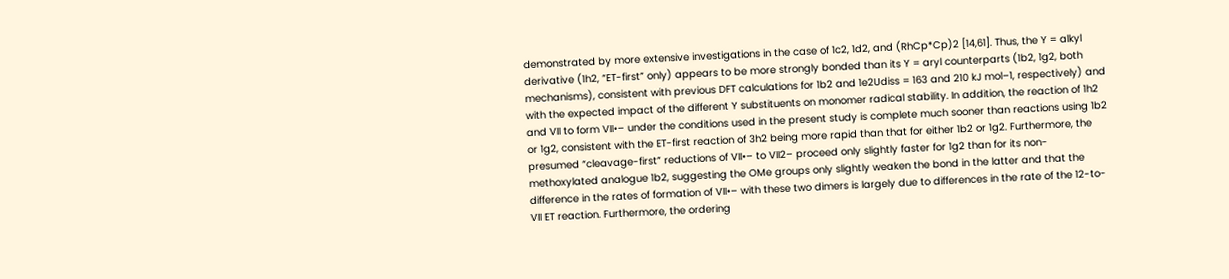demonstrated by more extensive investigations in the case of 1c2, 1d2, and (RhCp*Cp)2 [14,61]. Thus, the Y = alkyl derivative (1h2, “ET-first” only) appears to be more strongly bonded than its Y = aryl counterparts (1b2, 1g2, both mechanisms), consistent with previous DFT calculations for 1b2 and 1e2Udiss = 163 and 210 kJ mol–1, respectively) and with the expected impact of the different Y substituents on monomer radical stability. In addition, the reaction of 1h2 and VII to form VII•– under the conditions used in the present study is complete much sooner than reactions using 1b2 or 1g2, consistent with the ET-first reaction of 3h2 being more rapid than that for either 1b2 or 1g2. Furthermore, the presumed “cleavage-first” reductions of VII•– to VII2– proceed only slightly faster for 1g2 than for its non-methoxylated analogue 1b2, suggesting the OMe groups only slightly weaken the bond in the latter and that the difference in the rates of formation of VII•– with these two dimers is largely due to differences in the rate of the 12-to-VII ET reaction. Furthermore, the ordering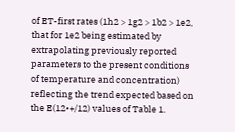of ET-first rates (1h2 > 1g2 > 1b2 > 1e2, that for 1e2 being estimated by extrapolating previously reported parameters to the present conditions of temperature and concentration) reflecting the trend expected based on the E(12•+/12) values of Table 1.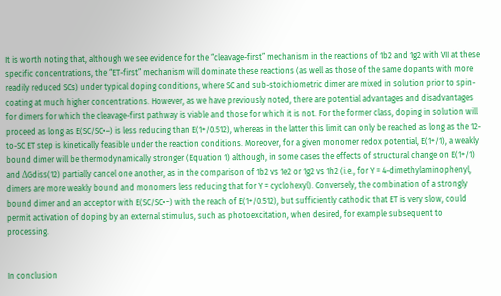It is worth noting that, although we see evidence for the “cleavage-first” mechanism in the reactions of 1b2 and 1g2 with VII at these specific concentrations, the “ET-first” mechanism will dominate these reactions (as well as those of the same dopants with more readily reduced SCs) under typical doping conditions, where SC and sub-stoichiometric dimer are mixed in solution prior to spin-coating at much higher concentrations. However, as we have previously noted, there are potential advantages and disadvantages for dimers for which the cleavage-first pathway is viable and those for which it is not. For the former class, doping in solution will proceed as long as E(SC/SC•–) is less reducing than E(1+/0.512), whereas in the latter this limit can only be reached as long as the 12-to-SC ET step is kinetically feasible under the reaction conditions. Moreover, for a given monomer redox potential, E(1+/1), a weakly bound dimer will be thermodynamically stronger (Equation 1) although, in some cases the effects of structural change on E(1+/1) and ΔGdiss(12) partially cancel one another, as in the comparison of 1b2 vs 1e2 or 1g2 vs 1h2 (i.e., for Y = 4-dimethylaminophenyl, dimers are more weakly bound and monomers less reducing that for Y = cyclohexyl). Conversely, the combination of a strongly bound dimer and an acceptor with E(SC/SC•−) with the reach of E(1+/0.512), but sufficiently cathodic that ET is very slow, could permit activation of doping by an external stimulus, such as photoexcitation, when desired, for example subsequent to processing.


In conclusion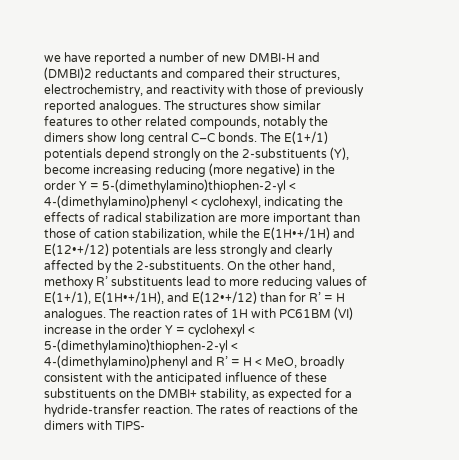we have reported a number of new DMBI-H and (DMBI)2 reductants and compared their structures, electrochemistry, and reactivity with those of previously reported analogues. The structures show similar features to other related compounds, notably the dimers show long central C–C bonds. The E(1+/1) potentials depend strongly on the 2-substituents (Y), become increasing reducing (more negative) in the order Y = 5-(dimethylamino)thiophen-2-yl < 4-(dimethylamino)phenyl < cyclohexyl, indicating the effects of radical stabilization are more important than those of cation stabilization, while the E(1H•+/1H) and E(12•+/12) potentials are less strongly and clearly affected by the 2-substituents. On the other hand, methoxy R’ substituents lead to more reducing values of E(1+/1), E(1H•+/1H), and E(12•+/12) than for R’ = H analogues. The reaction rates of 1H with PC61BM (VI) increase in the order Y = cyclohexyl < 5-(dimethylamino)thiophen-2-yl < 4-(dimethylamino)phenyl and R’ = H < MeO, broadly consistent with the anticipated influence of these substituents on the DMBI+ stability, as expected for a hydride-transfer reaction. The rates of reactions of the dimers with TIPS-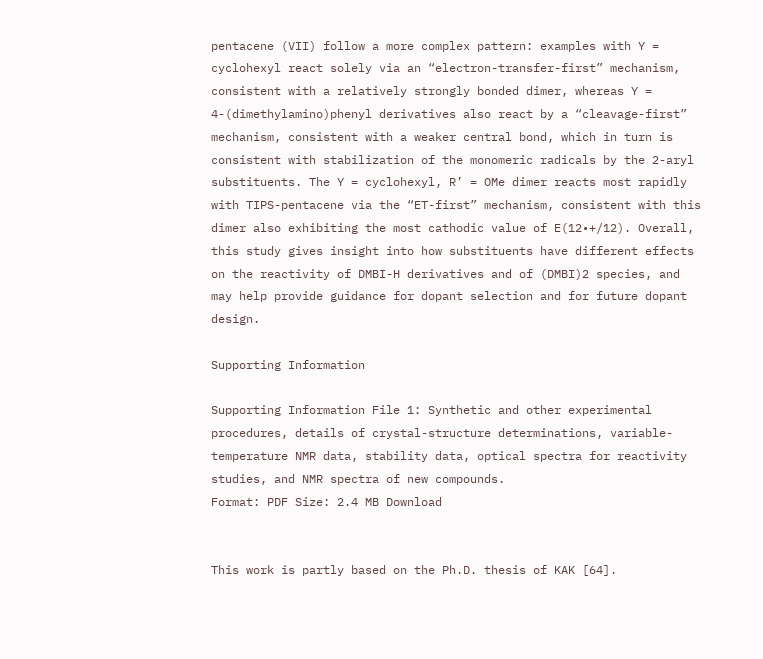pentacene (VII) follow a more complex pattern: examples with Y = cyclohexyl react solely via an “electron-transfer-first” mechanism, consistent with a relatively strongly bonded dimer, whereas Y = 4-(dimethylamino)phenyl derivatives also react by a “cleavage-first” mechanism, consistent with a weaker central bond, which in turn is consistent with stabilization of the monomeric radicals by the 2-aryl substituents. The Y = cyclohexyl, R’ = OMe dimer reacts most rapidly with TIPS-pentacene via the “ET-first” mechanism, consistent with this dimer also exhibiting the most cathodic value of E(12•+/12). Overall, this study gives insight into how substituents have different effects on the reactivity of DMBI-H derivatives and of (DMBI)2 species, and may help provide guidance for dopant selection and for future dopant design.

Supporting Information

Supporting Information File 1: Synthetic and other experimental procedures, details of crystal-structure determinations, variable-temperature NMR data, stability data, optical spectra for reactivity studies, and NMR spectra of new compounds.
Format: PDF Size: 2.4 MB Download


This work is partly based on the Ph.D. thesis of KAK [64].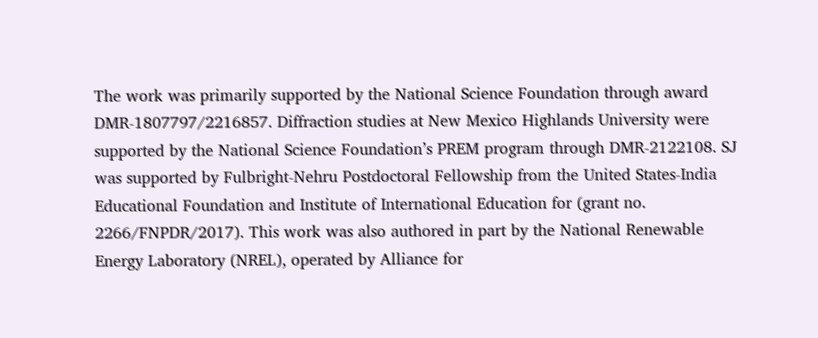The work was primarily supported by the National Science Foundation through award DMR-1807797/2216857. Diffraction studies at New Mexico Highlands University were supported by the National Science Foundation’s PREM program through DMR-2122108. SJ was supported by Fulbright-Nehru Postdoctoral Fellowship from the United States-India Educational Foundation and Institute of International Education for (grant no. 2266/FNPDR/2017). This work was also authored in part by the National Renewable Energy Laboratory (NREL), operated by Alliance for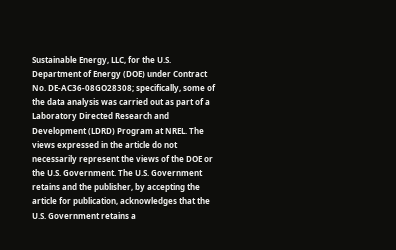Sustainable Energy, LLC, for the U.S. Department of Energy (DOE) under Contract No. DE-AC36-08GO28308; specifically, some of the data analysis was carried out as part of a Laboratory Directed Research and Development (LDRD) Program at NREL. The views expressed in the article do not necessarily represent the views of the DOE or the U.S. Government. The U.S. Government retains and the publisher, by accepting the article for publication, acknowledges that the U.S. Government retains a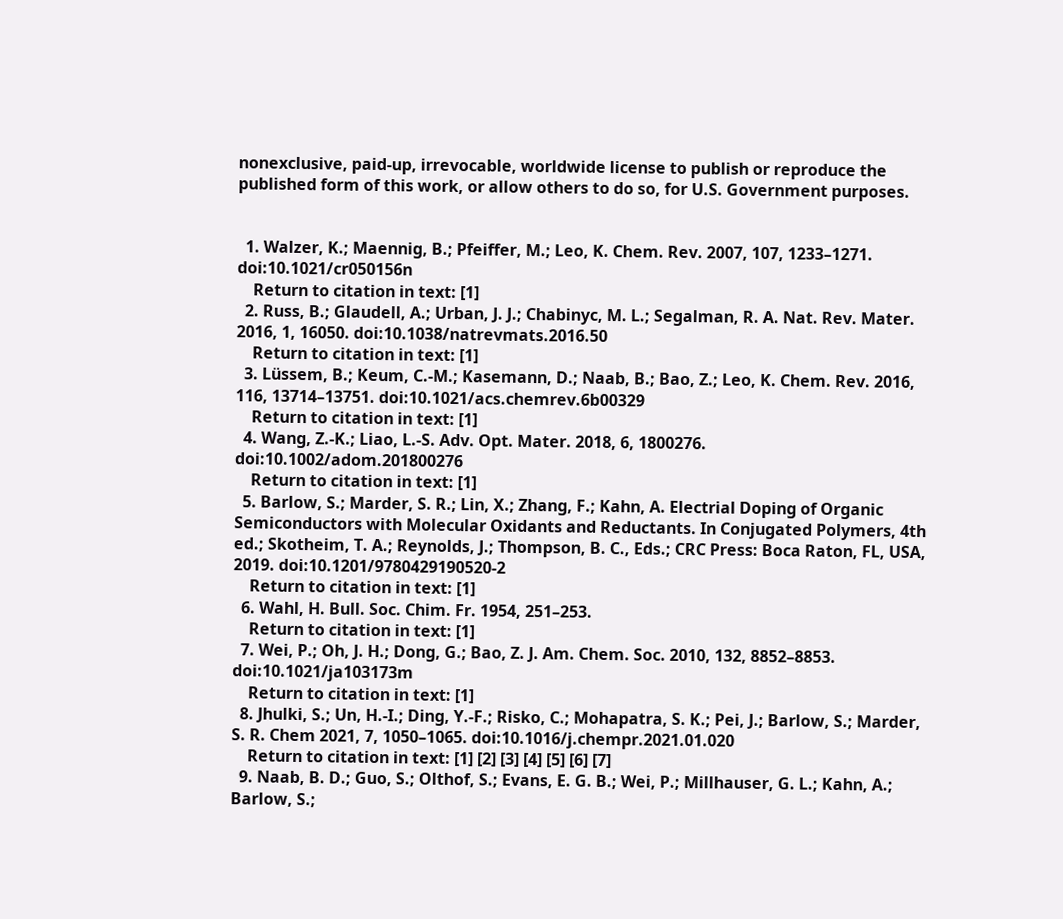nonexclusive, paid-up, irrevocable, worldwide license to publish or reproduce the published form of this work, or allow others to do so, for U.S. Government purposes.


  1. Walzer, K.; Maennig, B.; Pfeiffer, M.; Leo, K. Chem. Rev. 2007, 107, 1233–1271. doi:10.1021/cr050156n
    Return to citation in text: [1]
  2. Russ, B.; Glaudell, A.; Urban, J. J.; Chabinyc, M. L.; Segalman, R. A. Nat. Rev. Mater. 2016, 1, 16050. doi:10.1038/natrevmats.2016.50
    Return to citation in text: [1]
  3. Lüssem, B.; Keum, C.-M.; Kasemann, D.; Naab, B.; Bao, Z.; Leo, K. Chem. Rev. 2016, 116, 13714–13751. doi:10.1021/acs.chemrev.6b00329
    Return to citation in text: [1]
  4. Wang, Z.-K.; Liao, L.-S. Adv. Opt. Mater. 2018, 6, 1800276. doi:10.1002/adom.201800276
    Return to citation in text: [1]
  5. Barlow, S.; Marder, S. R.; Lin, X.; Zhang, F.; Kahn, A. Electrial Doping of Organic Semiconductors with Molecular Oxidants and Reductants. In Conjugated Polymers, 4th ed.; Skotheim, T. A.; Reynolds, J.; Thompson, B. C., Eds.; CRC Press: Boca Raton, FL, USA, 2019. doi:10.1201/9780429190520-2
    Return to citation in text: [1]
  6. Wahl, H. Bull. Soc. Chim. Fr. 1954, 251–253.
    Return to citation in text: [1]
  7. Wei, P.; Oh, J. H.; Dong, G.; Bao, Z. J. Am. Chem. Soc. 2010, 132, 8852–8853. doi:10.1021/ja103173m
    Return to citation in text: [1]
  8. Jhulki, S.; Un, H.-I.; Ding, Y.-F.; Risko, C.; Mohapatra, S. K.; Pei, J.; Barlow, S.; Marder, S. R. Chem 2021, 7, 1050–1065. doi:10.1016/j.chempr.2021.01.020
    Return to citation in text: [1] [2] [3] [4] [5] [6] [7]
  9. Naab, B. D.; Guo, S.; Olthof, S.; Evans, E. G. B.; Wei, P.; Millhauser, G. L.; Kahn, A.; Barlow, S.;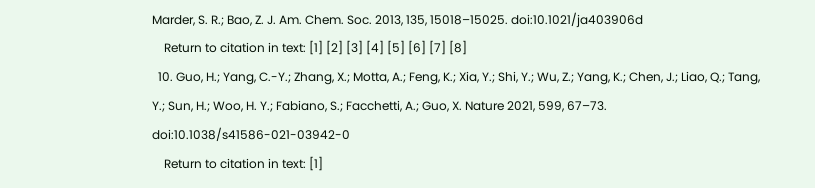Marder, S. R.; Bao, Z. J. Am. Chem. Soc. 2013, 135, 15018–15025. doi:10.1021/ja403906d
    Return to citation in text: [1] [2] [3] [4] [5] [6] [7] [8]
  10. Guo, H.; Yang, C.-Y.; Zhang, X.; Motta, A.; Feng, K.; Xia, Y.; Shi, Y.; Wu, Z.; Yang, K.; Chen, J.; Liao, Q.; Tang, Y.; Sun, H.; Woo, H. Y.; Fabiano, S.; Facchetti, A.; Guo, X. Nature 2021, 599, 67–73. doi:10.1038/s41586-021-03942-0
    Return to citation in text: [1]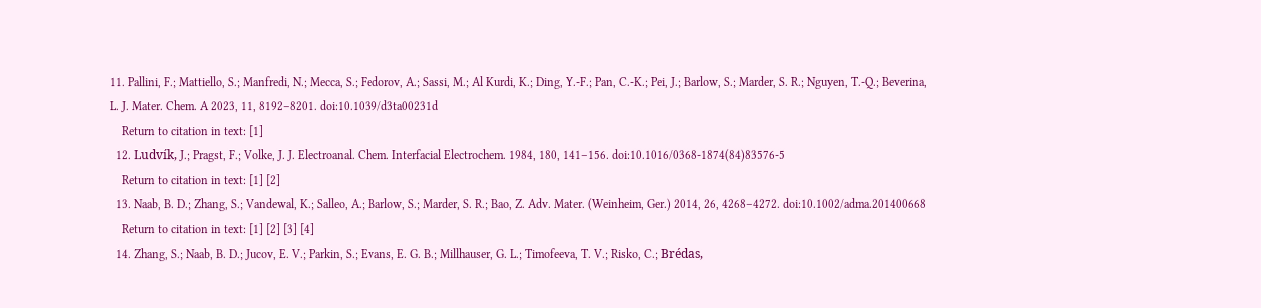11. Pallini, F.; Mattiello, S.; Manfredi, N.; Mecca, S.; Fedorov, A.; Sassi, M.; Al Kurdi, K.; Ding, Y.-F.; Pan, C.-K.; Pei, J.; Barlow, S.; Marder, S. R.; Nguyen, T.-Q.; Beverina, L. J. Mater. Chem. A 2023, 11, 8192–8201. doi:10.1039/d3ta00231d
    Return to citation in text: [1]
  12. Ludvík, J.; Pragst, F.; Volke, J. J. Electroanal. Chem. Interfacial Electrochem. 1984, 180, 141–156. doi:10.1016/0368-1874(84)83576-5
    Return to citation in text: [1] [2]
  13. Naab, B. D.; Zhang, S.; Vandewal, K.; Salleo, A.; Barlow, S.; Marder, S. R.; Bao, Z. Adv. Mater. (Weinheim, Ger.) 2014, 26, 4268–4272. doi:10.1002/adma.201400668
    Return to citation in text: [1] [2] [3] [4]
  14. Zhang, S.; Naab, B. D.; Jucov, E. V.; Parkin, S.; Evans, E. G. B.; Millhauser, G. L.; Timofeeva, T. V.; Risko, C.; Brédas,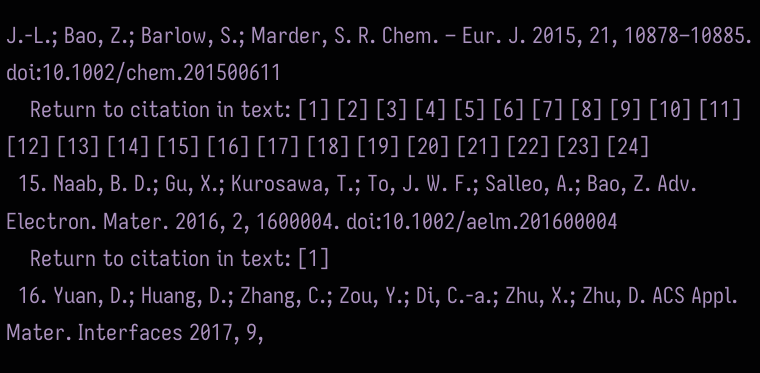J.-L.; Bao, Z.; Barlow, S.; Marder, S. R. Chem. – Eur. J. 2015, 21, 10878–10885. doi:10.1002/chem.201500611
    Return to citation in text: [1] [2] [3] [4] [5] [6] [7] [8] [9] [10] [11] [12] [13] [14] [15] [16] [17] [18] [19] [20] [21] [22] [23] [24]
  15. Naab, B. D.; Gu, X.; Kurosawa, T.; To, J. W. F.; Salleo, A.; Bao, Z. Adv. Electron. Mater. 2016, 2, 1600004. doi:10.1002/aelm.201600004
    Return to citation in text: [1]
  16. Yuan, D.; Huang, D.; Zhang, C.; Zou, Y.; Di, C.-a.; Zhu, X.; Zhu, D. ACS Appl. Mater. Interfaces 2017, 9,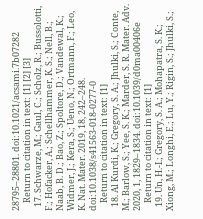28795–28801. doi:10.1021/acsami.7b07282
    Return to citation in text: [1] [2] [3]
  17. Schwarze, M.; Gaul, C.; Scholz, R.; Bussolotti, F.; Hofacker, A.; Schellhammer, K. S.; Nell, B.; Naab, B. D.; Bao, Z.; Spoltore, D.; Vandewal, K.; Widmer, J.; Kera, S.; Ueno, N.; Ortmann, F.; Leo, K. Nat. Mater. 2019, 18, 242–248. doi:10.1038/s41563-018-0277-0
    Return to citation in text: [1]
  18. Al Kurdi, K.; Gregory, S. A.; Jhulki, S.; Conte, M.; Barlow, S.; Yee, S. K.; Marder, S. R. Mater. Adv. 2020, 1, 1829–1834. doi:10.1039/d0ma00406e
    Return to citation in text: [1]
  19. Un, H.-I.; Gregory, S. A.; Mohapatra, S. K.; Xiong, M.; Longhi, E.; Lu, Y.; Rigin, S.; Jhulki, S.;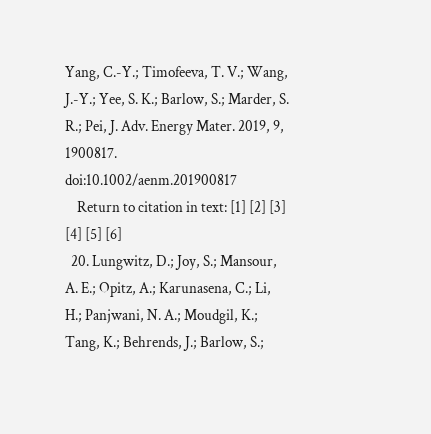Yang, C.-Y.; Timofeeva, T. V.; Wang, J.-Y.; Yee, S. K.; Barlow, S.; Marder, S. R.; Pei, J. Adv. Energy Mater. 2019, 9, 1900817. doi:10.1002/aenm.201900817
    Return to citation in text: [1] [2] [3] [4] [5] [6]
  20. Lungwitz, D.; Joy, S.; Mansour, A. E.; Opitz, A.; Karunasena, C.; Li, H.; Panjwani, N. A.; Moudgil, K.; Tang, K.; Behrends, J.; Barlow, S.;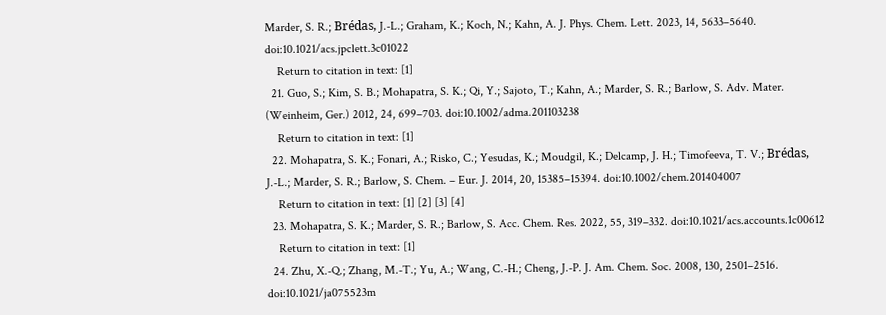Marder, S. R.; Brédas, J.-L.; Graham, K.; Koch, N.; Kahn, A. J. Phys. Chem. Lett. 2023, 14, 5633–5640. doi:10.1021/acs.jpclett.3c01022
    Return to citation in text: [1]
  21. Guo, S.; Kim, S. B.; Mohapatra, S. K.; Qi, Y.; Sajoto, T.; Kahn, A.; Marder, S. R.; Barlow, S. Adv. Mater. (Weinheim, Ger.) 2012, 24, 699–703. doi:10.1002/adma.201103238
    Return to citation in text: [1]
  22. Mohapatra, S. K.; Fonari, A.; Risko, C.; Yesudas, K.; Moudgil, K.; Delcamp, J. H.; Timofeeva, T. V.; Brédas, J.-L.; Marder, S. R.; Barlow, S. Chem. – Eur. J. 2014, 20, 15385–15394. doi:10.1002/chem.201404007
    Return to citation in text: [1] [2] [3] [4]
  23. Mohapatra, S. K.; Marder, S. R.; Barlow, S. Acc. Chem. Res. 2022, 55, 319–332. doi:10.1021/acs.accounts.1c00612
    Return to citation in text: [1]
  24. Zhu, X.-Q.; Zhang, M.-T.; Yu, A.; Wang, C.-H.; Cheng, J.-P. J. Am. Chem. Soc. 2008, 130, 2501–2516. doi:10.1021/ja075523m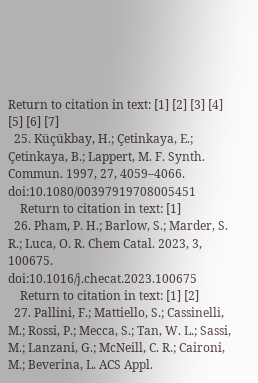Return to citation in text: [1] [2] [3] [4] [5] [6] [7]
  25. Küçükbay, H.; Çetinkaya, E.; Çetinkaya, B.; Lappert, M. F. Synth. Commun. 1997, 27, 4059–4066. doi:10.1080/00397919708005451
    Return to citation in text: [1]
  26. Pham, P. H.; Barlow, S.; Marder, S. R.; Luca, O. R. Chem Catal. 2023, 3, 100675. doi:10.1016/j.checat.2023.100675
    Return to citation in text: [1] [2]
  27. Pallini, F.; Mattiello, S.; Cassinelli, M.; Rossi, P.; Mecca, S.; Tan, W. L.; Sassi, M.; Lanzani, G.; McNeill, C. R.; Caironi, M.; Beverina, L. ACS Appl.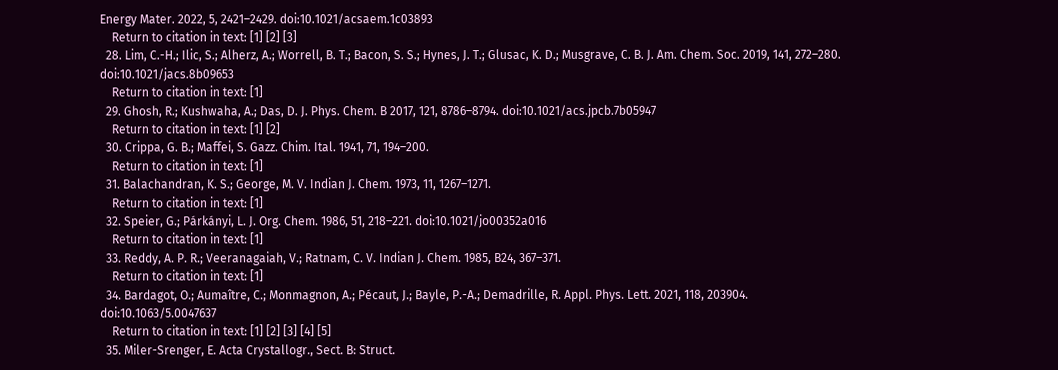Energy Mater. 2022, 5, 2421–2429. doi:10.1021/acsaem.1c03893
    Return to citation in text: [1] [2] [3]
  28. Lim, C.-H.; Ilic, S.; Alherz, A.; Worrell, B. T.; Bacon, S. S.; Hynes, J. T.; Glusac, K. D.; Musgrave, C. B. J. Am. Chem. Soc. 2019, 141, 272–280. doi:10.1021/jacs.8b09653
    Return to citation in text: [1]
  29. Ghosh, R.; Kushwaha, A.; Das, D. J. Phys. Chem. B 2017, 121, 8786–8794. doi:10.1021/acs.jpcb.7b05947
    Return to citation in text: [1] [2]
  30. Crippa, G. B.; Maffei, S. Gazz. Chim. Ital. 1941, 71, 194–200.
    Return to citation in text: [1]
  31. Balachandran, K. S.; George, M. V. Indian J. Chem. 1973, 11, 1267–1271.
    Return to citation in text: [1]
  32. Speier, G.; Párkányi, L. J. Org. Chem. 1986, 51, 218–221. doi:10.1021/jo00352a016
    Return to citation in text: [1]
  33. Reddy, A. P. R.; Veeranagaiah, V.; Ratnam, C. V. Indian J. Chem. 1985, B24, 367–371.
    Return to citation in text: [1]
  34. Bardagot, O.; Aumaître, C.; Monmagnon, A.; Pécaut, J.; Bayle, P.-A.; Demadrille, R. Appl. Phys. Lett. 2021, 118, 203904. doi:10.1063/5.0047637
    Return to citation in text: [1] [2] [3] [4] [5]
  35. Miler-Srenger, E. Acta Crystallogr., Sect. B: Struct.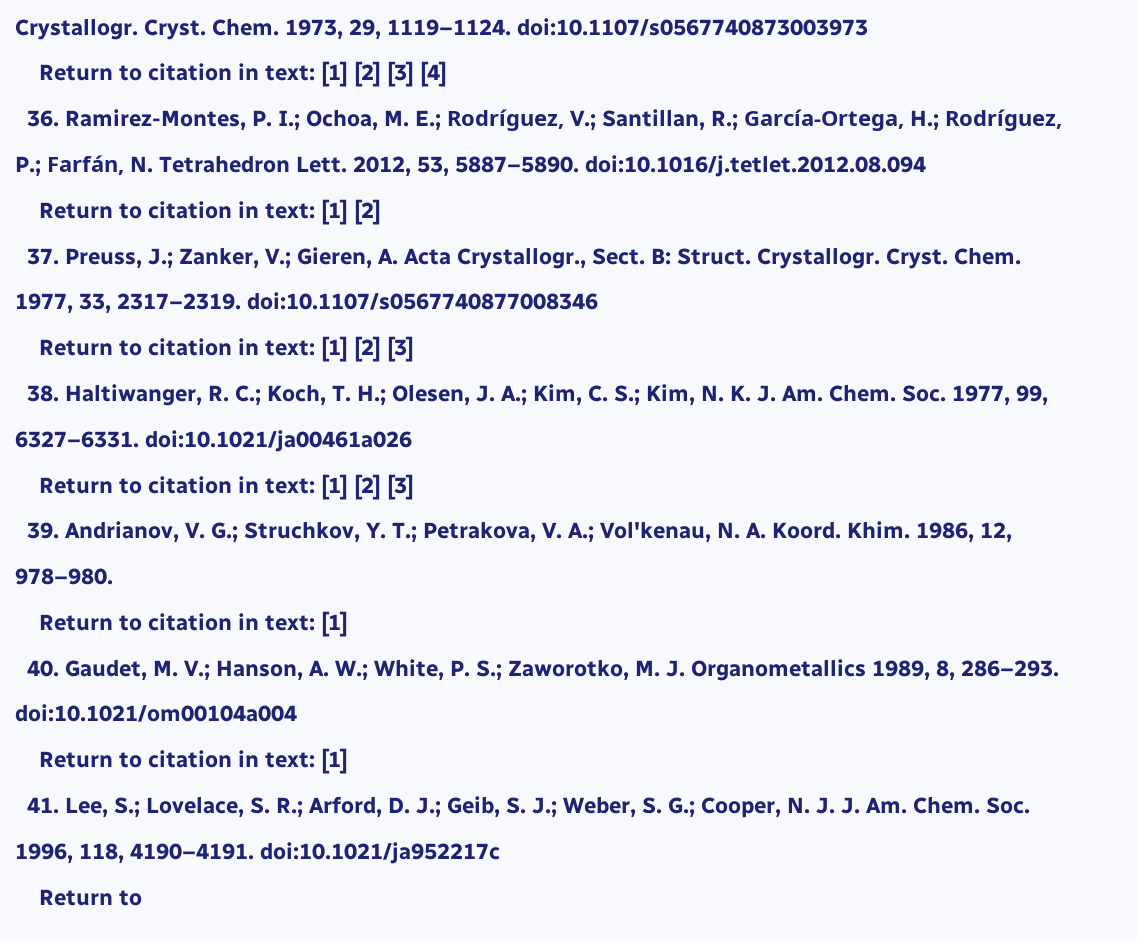Crystallogr. Cryst. Chem. 1973, 29, 1119–1124. doi:10.1107/s0567740873003973
    Return to citation in text: [1] [2] [3] [4]
  36. Ramirez-Montes, P. I.; Ochoa, M. E.; Rodríguez, V.; Santillan, R.; García-Ortega, H.; Rodríguez, P.; Farfán, N. Tetrahedron Lett. 2012, 53, 5887–5890. doi:10.1016/j.tetlet.2012.08.094
    Return to citation in text: [1] [2]
  37. Preuss, J.; Zanker, V.; Gieren, A. Acta Crystallogr., Sect. B: Struct. Crystallogr. Cryst. Chem. 1977, 33, 2317–2319. doi:10.1107/s0567740877008346
    Return to citation in text: [1] [2] [3]
  38. Haltiwanger, R. C.; Koch, T. H.; Olesen, J. A.; Kim, C. S.; Kim, N. K. J. Am. Chem. Soc. 1977, 99, 6327–6331. doi:10.1021/ja00461a026
    Return to citation in text: [1] [2] [3]
  39. Andrianov, V. G.; Struchkov, Y. T.; Petrakova, V. A.; Vol'kenau, N. A. Koord. Khim. 1986, 12, 978–980.
    Return to citation in text: [1]
  40. Gaudet, M. V.; Hanson, A. W.; White, P. S.; Zaworotko, M. J. Organometallics 1989, 8, 286–293. doi:10.1021/om00104a004
    Return to citation in text: [1]
  41. Lee, S.; Lovelace, S. R.; Arford, D. J.; Geib, S. J.; Weber, S. G.; Cooper, N. J. J. Am. Chem. Soc. 1996, 118, 4190–4191. doi:10.1021/ja952217c
    Return to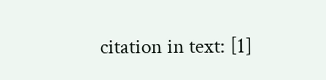citation in text: [1]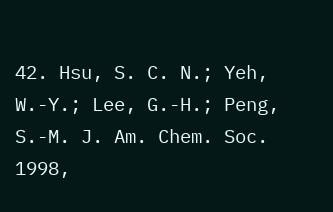42. Hsu, S. C. N.; Yeh, W.-Y.; Lee, G.-H.; Peng, S.-M. J. Am. Chem. Soc. 1998,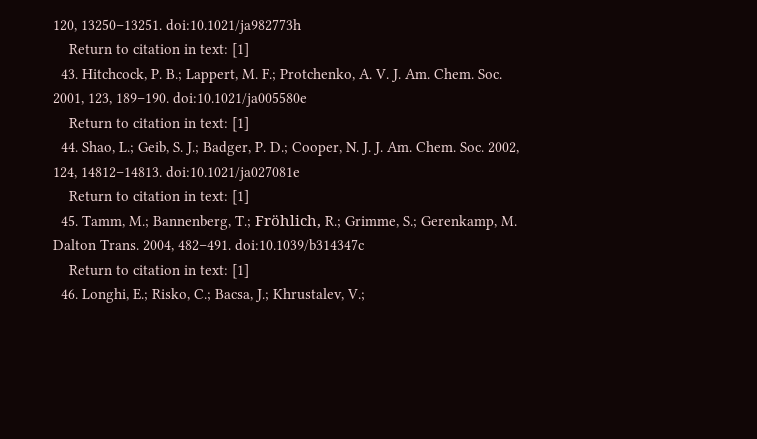120, 13250–13251. doi:10.1021/ja982773h
    Return to citation in text: [1]
  43. Hitchcock, P. B.; Lappert, M. F.; Protchenko, A. V. J. Am. Chem. Soc. 2001, 123, 189–190. doi:10.1021/ja005580e
    Return to citation in text: [1]
  44. Shao, L.; Geib, S. J.; Badger, P. D.; Cooper, N. J. J. Am. Chem. Soc. 2002, 124, 14812–14813. doi:10.1021/ja027081e
    Return to citation in text: [1]
  45. Tamm, M.; Bannenberg, T.; Fröhlich, R.; Grimme, S.; Gerenkamp, M. Dalton Trans. 2004, 482–491. doi:10.1039/b314347c
    Return to citation in text: [1]
  46. Longhi, E.; Risko, C.; Bacsa, J.; Khrustalev, V.;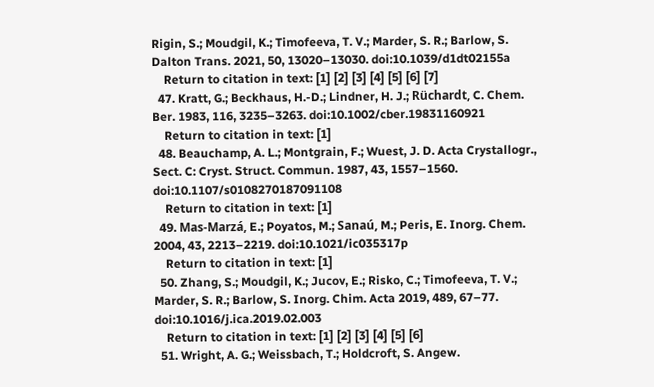Rigin, S.; Moudgil, K.; Timofeeva, T. V.; Marder, S. R.; Barlow, S. Dalton Trans. 2021, 50, 13020–13030. doi:10.1039/d1dt02155a
    Return to citation in text: [1] [2] [3] [4] [5] [6] [7]
  47. Kratt, G.; Beckhaus, H.-D.; Lindner, H. J.; Rüchardt, C. Chem. Ber. 1983, 116, 3235–3263. doi:10.1002/cber.19831160921
    Return to citation in text: [1]
  48. Beauchamp, A. L.; Montgrain, F.; Wuest, J. D. Acta Crystallogr., Sect. C: Cryst. Struct. Commun. 1987, 43, 1557–1560. doi:10.1107/s0108270187091108
    Return to citation in text: [1]
  49. Mas-Marzá, E.; Poyatos, M.; Sanaú, M.; Peris, E. Inorg. Chem. 2004, 43, 2213–2219. doi:10.1021/ic035317p
    Return to citation in text: [1]
  50. Zhang, S.; Moudgil, K.; Jucov, E.; Risko, C.; Timofeeva, T. V.; Marder, S. R.; Barlow, S. Inorg. Chim. Acta 2019, 489, 67–77. doi:10.1016/j.ica.2019.02.003
    Return to citation in text: [1] [2] [3] [4] [5] [6]
  51. Wright, A. G.; Weissbach, T.; Holdcroft, S. Angew.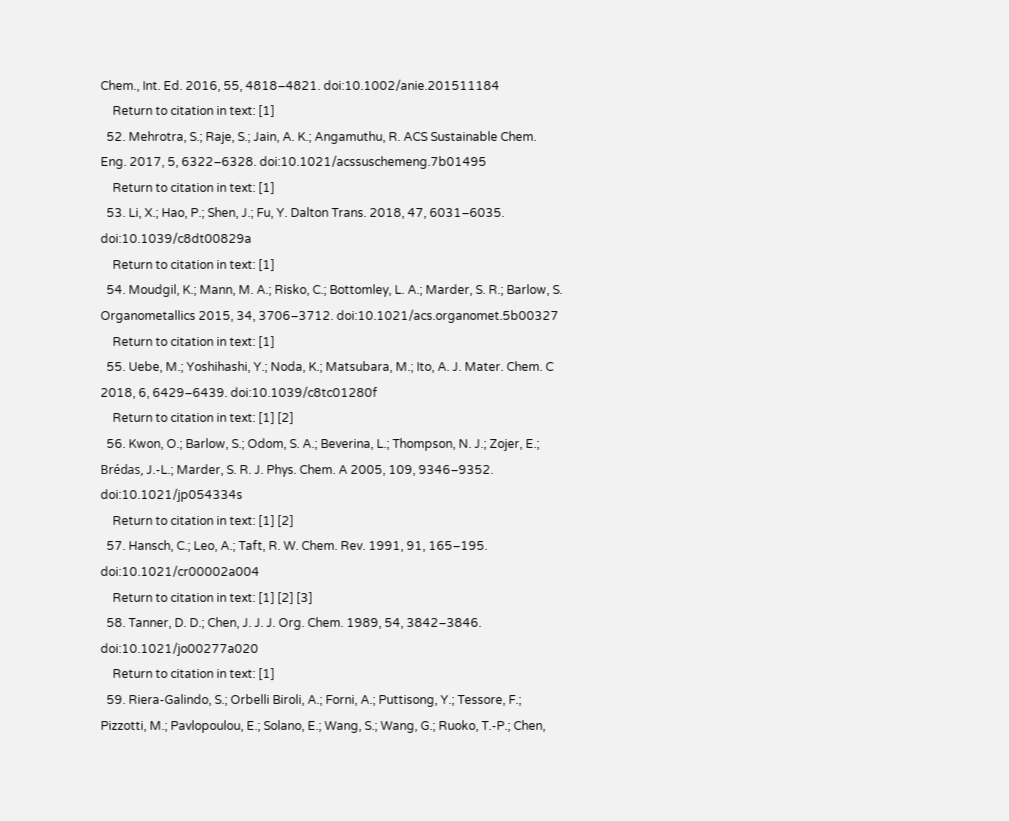Chem., Int. Ed. 2016, 55, 4818–4821. doi:10.1002/anie.201511184
    Return to citation in text: [1]
  52. Mehrotra, S.; Raje, S.; Jain, A. K.; Angamuthu, R. ACS Sustainable Chem. Eng. 2017, 5, 6322–6328. doi:10.1021/acssuschemeng.7b01495
    Return to citation in text: [1]
  53. Li, X.; Hao, P.; Shen, J.; Fu, Y. Dalton Trans. 2018, 47, 6031–6035. doi:10.1039/c8dt00829a
    Return to citation in text: [1]
  54. Moudgil, K.; Mann, M. A.; Risko, C.; Bottomley, L. A.; Marder, S. R.; Barlow, S. Organometallics 2015, 34, 3706–3712. doi:10.1021/acs.organomet.5b00327
    Return to citation in text: [1]
  55. Uebe, M.; Yoshihashi, Y.; Noda, K.; Matsubara, M.; Ito, A. J. Mater. Chem. C 2018, 6, 6429–6439. doi:10.1039/c8tc01280f
    Return to citation in text: [1] [2]
  56. Kwon, O.; Barlow, S.; Odom, S. A.; Beverina, L.; Thompson, N. J.; Zojer, E.; Brédas, J.-L.; Marder, S. R. J. Phys. Chem. A 2005, 109, 9346–9352. doi:10.1021/jp054334s
    Return to citation in text: [1] [2]
  57. Hansch, C.; Leo, A.; Taft, R. W. Chem. Rev. 1991, 91, 165–195. doi:10.1021/cr00002a004
    Return to citation in text: [1] [2] [3]
  58. Tanner, D. D.; Chen, J. J. J. Org. Chem. 1989, 54, 3842–3846. doi:10.1021/jo00277a020
    Return to citation in text: [1]
  59. Riera-Galindo, S.; Orbelli Biroli, A.; Forni, A.; Puttisong, Y.; Tessore, F.; Pizzotti, M.; Pavlopoulou, E.; Solano, E.; Wang, S.; Wang, G.; Ruoko, T.-P.; Chen,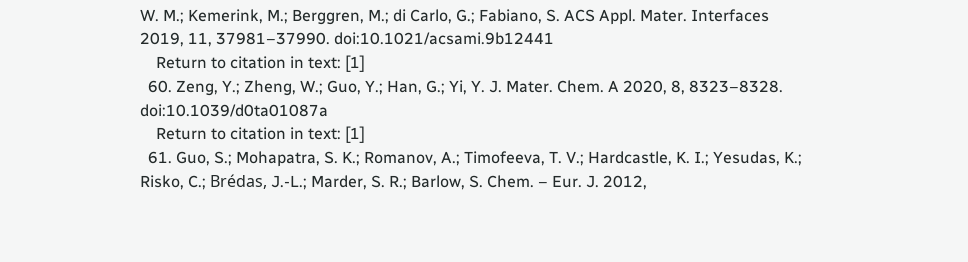W. M.; Kemerink, M.; Berggren, M.; di Carlo, G.; Fabiano, S. ACS Appl. Mater. Interfaces 2019, 11, 37981–37990. doi:10.1021/acsami.9b12441
    Return to citation in text: [1]
  60. Zeng, Y.; Zheng, W.; Guo, Y.; Han, G.; Yi, Y. J. Mater. Chem. A 2020, 8, 8323–8328. doi:10.1039/d0ta01087a
    Return to citation in text: [1]
  61. Guo, S.; Mohapatra, S. K.; Romanov, A.; Timofeeva, T. V.; Hardcastle, K. I.; Yesudas, K.; Risko, C.; Brédas, J.-L.; Marder, S. R.; Barlow, S. Chem. – Eur. J. 2012,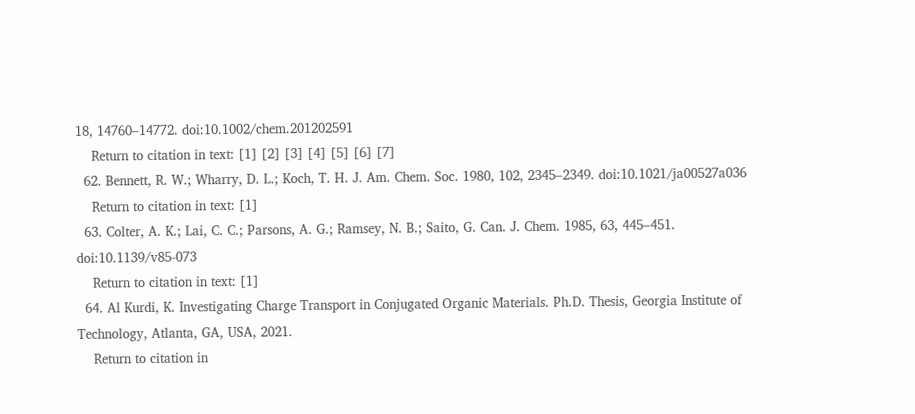18, 14760–14772. doi:10.1002/chem.201202591
    Return to citation in text: [1] [2] [3] [4] [5] [6] [7]
  62. Bennett, R. W.; Wharry, D. L.; Koch, T. H. J. Am. Chem. Soc. 1980, 102, 2345–2349. doi:10.1021/ja00527a036
    Return to citation in text: [1]
  63. Colter, A. K.; Lai, C. C.; Parsons, A. G.; Ramsey, N. B.; Saito, G. Can. J. Chem. 1985, 63, 445–451. doi:10.1139/v85-073
    Return to citation in text: [1]
  64. Al Kurdi, K. Investigating Charge Transport in Conjugated Organic Materials. Ph.D. Thesis, Georgia Institute of Technology, Atlanta, GA, USA, 2021.
    Return to citation in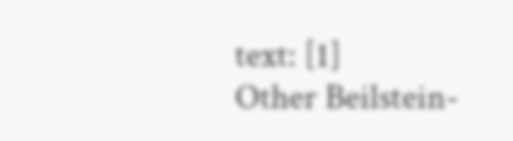text: [1]
Other Beilstein-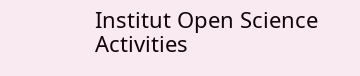Institut Open Science Activities